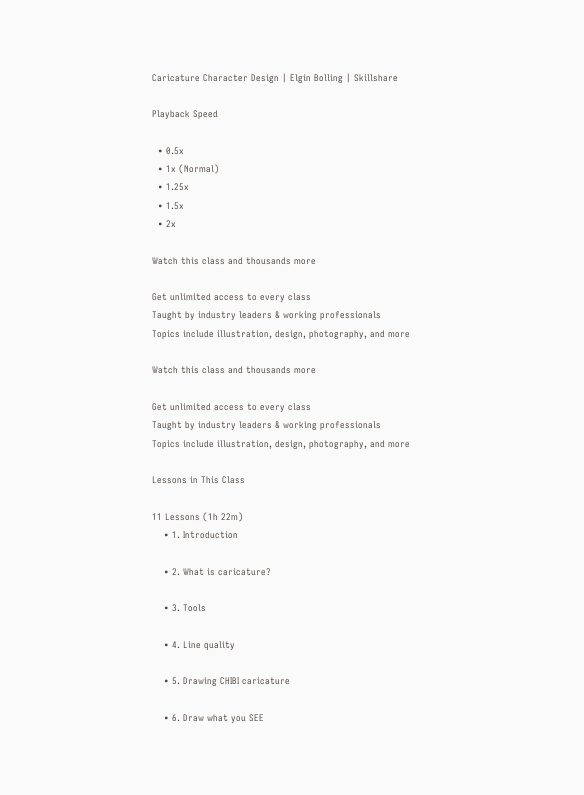Caricature Character Design | Elgin Bolling | Skillshare

Playback Speed

  • 0.5x
  • 1x (Normal)
  • 1.25x
  • 1.5x
  • 2x

Watch this class and thousands more

Get unlimited access to every class
Taught by industry leaders & working professionals
Topics include illustration, design, photography, and more

Watch this class and thousands more

Get unlimited access to every class
Taught by industry leaders & working professionals
Topics include illustration, design, photography, and more

Lessons in This Class

11 Lessons (1h 22m)
    • 1. Introduction

    • 2. What is caricature?

    • 3. Tools

    • 4. Line quality

    • 5. Drawing CHIBI caricature

    • 6. Draw what you SEE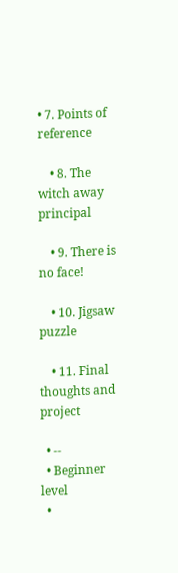• 7. Points of reference

    • 8. The witch away principal

    • 9. There is no face!

    • 10. Jigsaw puzzle

    • 11. Final thoughts and project

  • --
  • Beginner level
  •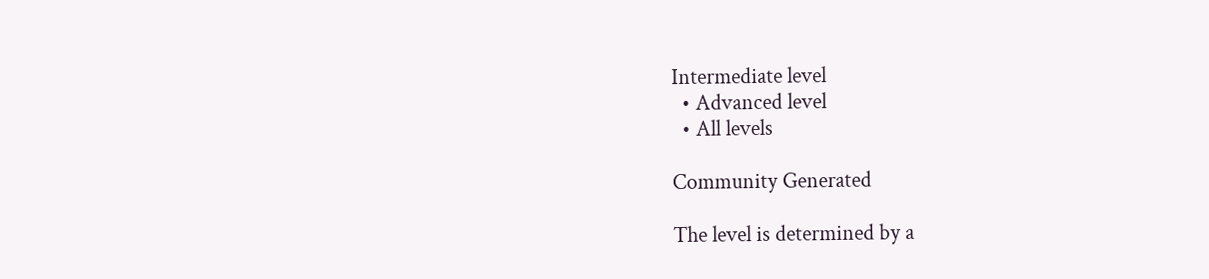Intermediate level
  • Advanced level
  • All levels

Community Generated

The level is determined by a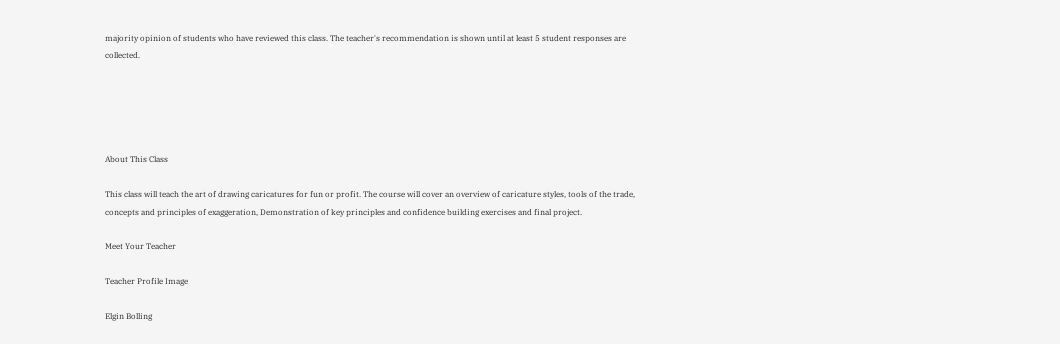majority opinion of students who have reviewed this class. The teacher's recommendation is shown until at least 5 student responses are collected.





About This Class

This class will teach the art of drawing caricatures for fun or profit. The course will cover an overview of caricature styles, tools of the trade, concepts and principles of exaggeration, Demonstration of key principles and confidence building exercises and final project.

Meet Your Teacher

Teacher Profile Image

Elgin Bolling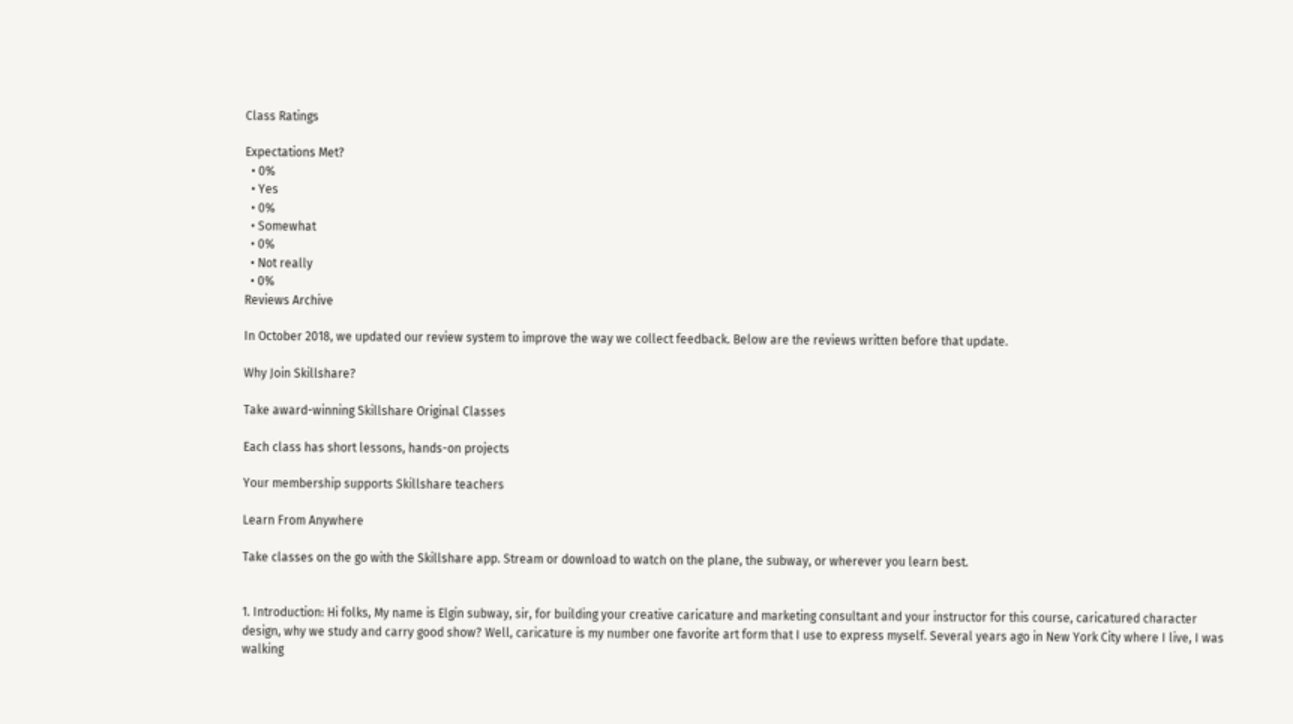Class Ratings

Expectations Met?
  • 0%
  • Yes
  • 0%
  • Somewhat
  • 0%
  • Not really
  • 0%
Reviews Archive

In October 2018, we updated our review system to improve the way we collect feedback. Below are the reviews written before that update.

Why Join Skillshare?

Take award-winning Skillshare Original Classes

Each class has short lessons, hands-on projects

Your membership supports Skillshare teachers

Learn From Anywhere

Take classes on the go with the Skillshare app. Stream or download to watch on the plane, the subway, or wherever you learn best.


1. Introduction: Hi folks, My name is Elgin subway, sir, for building your creative caricature and marketing consultant and your instructor for this course, caricatured character design, why we study and carry good show? Well, caricature is my number one favorite art form that I use to express myself. Several years ago in New York City where I live, I was walking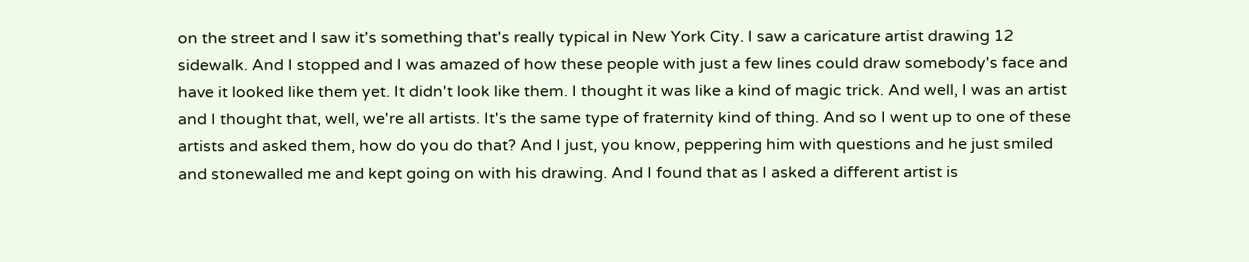on the street and I saw it's something that's really typical in New York City. I saw a caricature artist drawing 12 sidewalk. And I stopped and I was amazed of how these people with just a few lines could draw somebody's face and have it looked like them yet. It didn't look like them. I thought it was like a kind of magic trick. And well, I was an artist and I thought that, well, we're all artists. It's the same type of fraternity kind of thing. And so I went up to one of these artists and asked them, how do you do that? And I just, you know, peppering him with questions and he just smiled and stonewalled me and kept going on with his drawing. And I found that as I asked a different artist is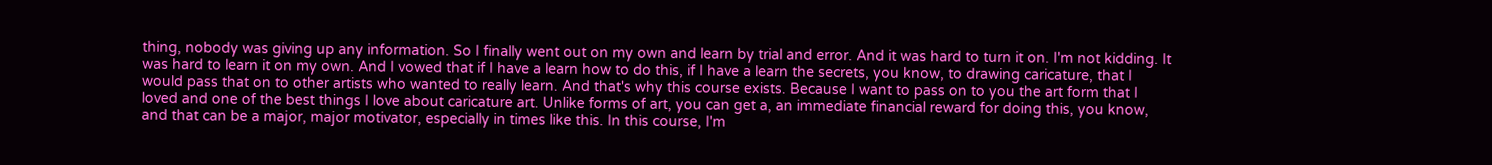thing, nobody was giving up any information. So I finally went out on my own and learn by trial and error. And it was hard to turn it on. I'm not kidding. It was hard to learn it on my own. And I vowed that if I have a learn how to do this, if I have a learn the secrets, you know, to drawing caricature, that I would pass that on to other artists who wanted to really learn. And that's why this course exists. Because I want to pass on to you the art form that I loved and one of the best things I love about caricature art. Unlike forms of art, you can get a, an immediate financial reward for doing this, you know, and that can be a major, major motivator, especially in times like this. In this course, I'm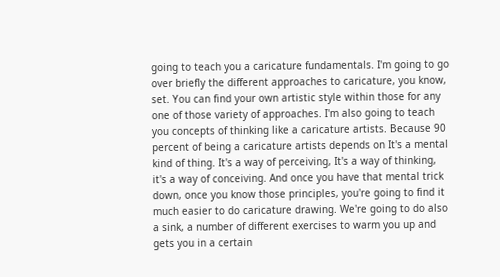going to teach you a caricature fundamentals. I'm going to go over briefly the different approaches to caricature, you know, set. You can find your own artistic style within those for any one of those variety of approaches. I'm also going to teach you concepts of thinking like a caricature artists. Because 90 percent of being a caricature artists depends on It's a mental kind of thing. It's a way of perceiving, It's a way of thinking, it's a way of conceiving. And once you have that mental trick down, once you know those principles, you're going to find it much easier to do caricature drawing. We're going to do also a sink, a number of different exercises to warm you up and gets you in a certain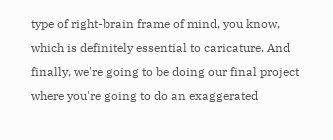type of right-brain frame of mind, you know, which is definitely essential to caricature. And finally, we're going to be doing our final project where you're going to do an exaggerated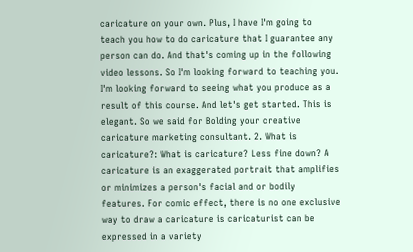caricature on your own. Plus, I have I'm going to teach you how to do caricature that I guarantee any person can do. And that's coming up in the following video lessons. So I'm looking forward to teaching you. I'm looking forward to seeing what you produce as a result of this course. And let's get started. This is elegant. So we said for Bolding your creative caricature marketing consultant. 2. What is caricature?: What is caricature? Less fine down? A caricature is an exaggerated portrait that amplifies or minimizes a person's facial and or bodily features. For comic effect, there is no one exclusive way to draw a caricature is caricaturist can be expressed in a variety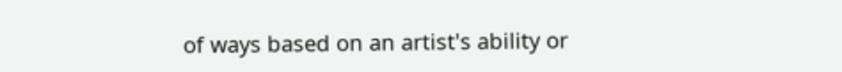of ways based on an artist's ability or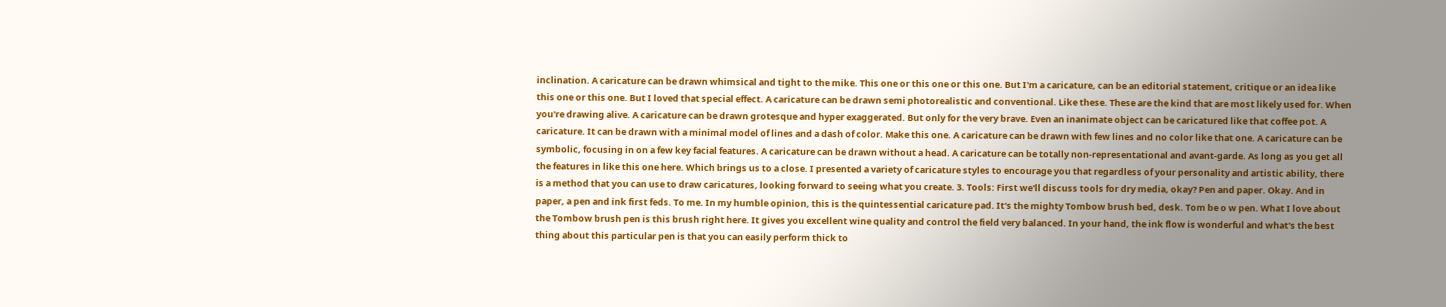inclination. A caricature can be drawn whimsical and tight to the mike. This one or this one or this one. But I'm a caricature, can be an editorial statement, critique or an idea like this one or this one. But I loved that special effect. A caricature can be drawn semi photorealistic and conventional. Like these. These are the kind that are most likely used for. When you're drawing alive. A caricature can be drawn grotesque and hyper exaggerated. But only for the very brave. Even an inanimate object can be caricatured like that coffee pot. A caricature. It can be drawn with a minimal model of lines and a dash of color. Make this one. A caricature can be drawn with few lines and no color like that one. A caricature can be symbolic, focusing in on a few key facial features. A caricature can be drawn without a head. A caricature can be totally non-representational and avant-garde. As long as you get all the features in like this one here. Which brings us to a close. I presented a variety of caricature styles to encourage you that regardless of your personality and artistic ability, there is a method that you can use to draw caricatures, looking forward to seeing what you create. 3. Tools: First we'll discuss tools for dry media, okay? Pen and paper. Okay. And in paper, a pen and ink first feds. To me. In my humble opinion, this is the quintessential caricature pad. It's the mighty Tombow brush bed, desk. Tom be o w pen. What I love about the Tombow brush pen is this brush right here. It gives you excellent wine quality and control the field very balanced. In your hand, the ink flow is wonderful and what's the best thing about this particular pen is that you can easily perform thick to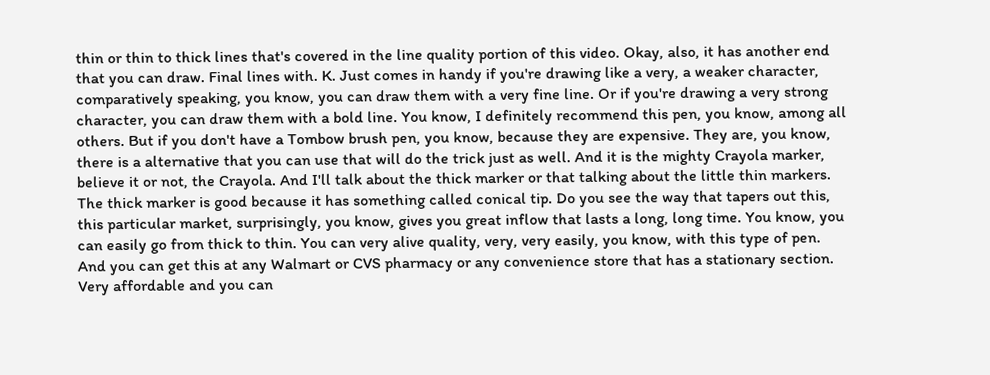thin or thin to thick lines that's covered in the line quality portion of this video. Okay, also, it has another end that you can draw. Final lines with. K. Just comes in handy if you're drawing like a very, a weaker character, comparatively speaking, you know, you can draw them with a very fine line. Or if you're drawing a very strong character, you can draw them with a bold line. You know, I definitely recommend this pen, you know, among all others. But if you don't have a Tombow brush pen, you know, because they are expensive. They are, you know, there is a alternative that you can use that will do the trick just as well. And it is the mighty Crayola marker, believe it or not, the Crayola. And I'll talk about the thick marker or that talking about the little thin markers. The thick marker is good because it has something called conical tip. Do you see the way that tapers out this, this particular market, surprisingly, you know, gives you great inflow that lasts a long, long time. You know, you can easily go from thick to thin. You can very alive quality, very, very easily, you know, with this type of pen. And you can get this at any Walmart or CVS pharmacy or any convenience store that has a stationary section. Very affordable and you can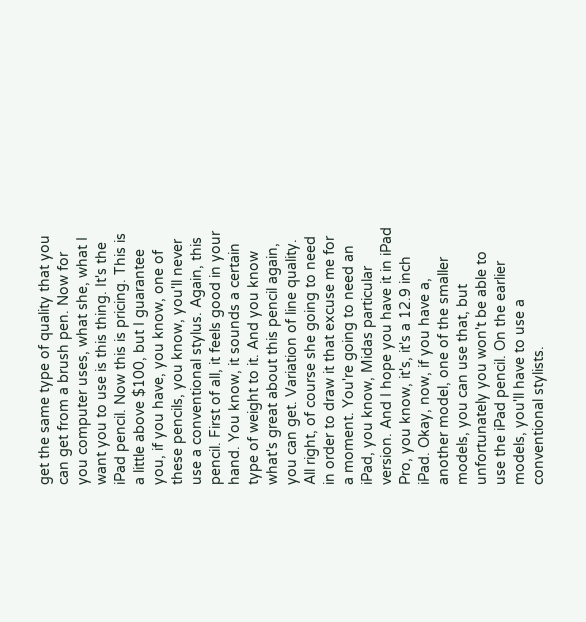get the same type of quality that you can get from a brush pen. Now for you computer uses, what she, what I want you to use is this thing. It's the iPad pencil. Now this is pricing. This is a little above $100, but I guarantee you, if you have, you know, one of these pencils, you know, you'll never use a conventional stylus. Again, this pencil. First of all, it feels good in your hand. You know, it sounds a certain type of weight to it. And you know what's great about this pencil again, you can get. Variation of line quality. All right, of course she going to need in order to draw it that excuse me for a moment. You're going to need an iPad, you know, Midas particular version. And I hope you have it in iPad Pro, you know, it's, it's a 12.9 inch iPad. Okay, now, if you have a, another model, one of the smaller models, you can use that, but unfortunately you won't be able to use the iPad pencil. On the earlier models, you'll have to use a conventional stylists.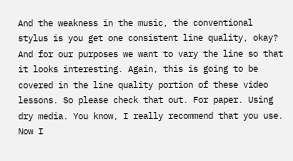And the weakness in the music, the conventional stylus is you get one consistent line quality, okay? And for our purposes we want to vary the line so that it looks interesting. Again, this is going to be covered in the line quality portion of these video lessons. So please check that out. For paper. Using dry media. You know, I really recommend that you use. Now I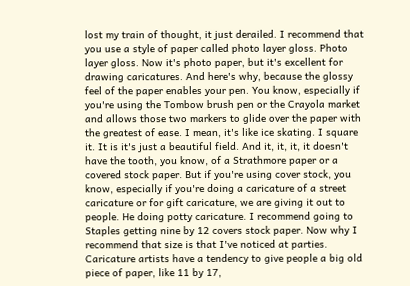lost my train of thought, it just derailed. I recommend that you use a style of paper called photo layer gloss. Photo layer gloss. Now it's photo paper, but it's excellent for drawing caricatures. And here's why, because the glossy feel of the paper enables your pen. You know, especially if you're using the Tombow brush pen or the Crayola market and allows those two markers to glide over the paper with the greatest of ease. I mean, it's like ice skating. I square it. It is it's just a beautiful field. And it, it, it, it doesn't have the tooth, you know, of a Strathmore paper or a covered stock paper. But if you're using cover stock, you know, especially if you're doing a caricature of a street caricature or for gift caricature, we are giving it out to people. He doing potty caricature. I recommend going to Staples getting nine by 12 covers stock paper. Now why I recommend that size is that I've noticed at parties. Caricature artists have a tendency to give people a big old piece of paper, like 11 by 17,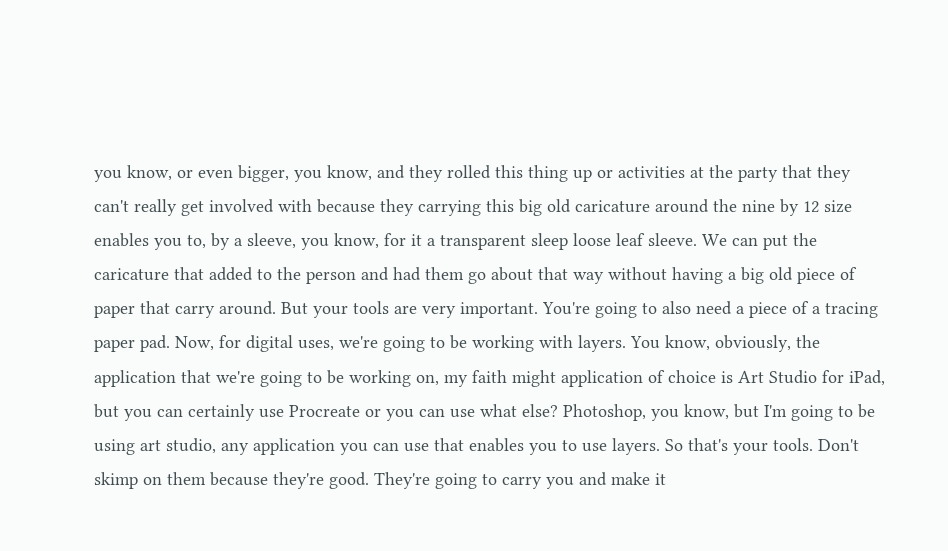you know, or even bigger, you know, and they rolled this thing up or activities at the party that they can't really get involved with because they carrying this big old caricature around the nine by 12 size enables you to, by a sleeve, you know, for it a transparent sleep loose leaf sleeve. We can put the caricature that added to the person and had them go about that way without having a big old piece of paper that carry around. But your tools are very important. You're going to also need a piece of a tracing paper pad. Now, for digital uses, we're going to be working with layers. You know, obviously, the application that we're going to be working on, my faith might application of choice is Art Studio for iPad, but you can certainly use Procreate or you can use what else? Photoshop, you know, but I'm going to be using art studio, any application you can use that enables you to use layers. So that's your tools. Don't skimp on them because they're good. They're going to carry you and make it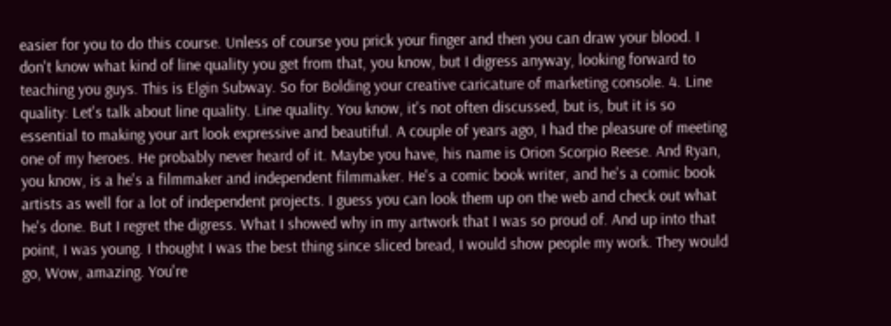easier for you to do this course. Unless of course you prick your finger and then you can draw your blood. I don't know what kind of line quality you get from that, you know, but I digress anyway, looking forward to teaching you guys. This is Elgin Subway. So for Bolding your creative caricature of marketing console. 4. Line quality: Let's talk about line quality. Line quality. You know, it's not often discussed, but is, but it is so essential to making your art look expressive and beautiful. A couple of years ago, I had the pleasure of meeting one of my heroes. He probably never heard of it. Maybe you have, his name is Orion Scorpio Reese. And Ryan, you know, is a he's a filmmaker and independent filmmaker. He's a comic book writer, and he's a comic book artists as well for a lot of independent projects. I guess you can look them up on the web and check out what he's done. But I regret the digress. What I showed why in my artwork that I was so proud of. And up into that point, I was young. I thought I was the best thing since sliced bread, I would show people my work. They would go, Wow, amazing. You're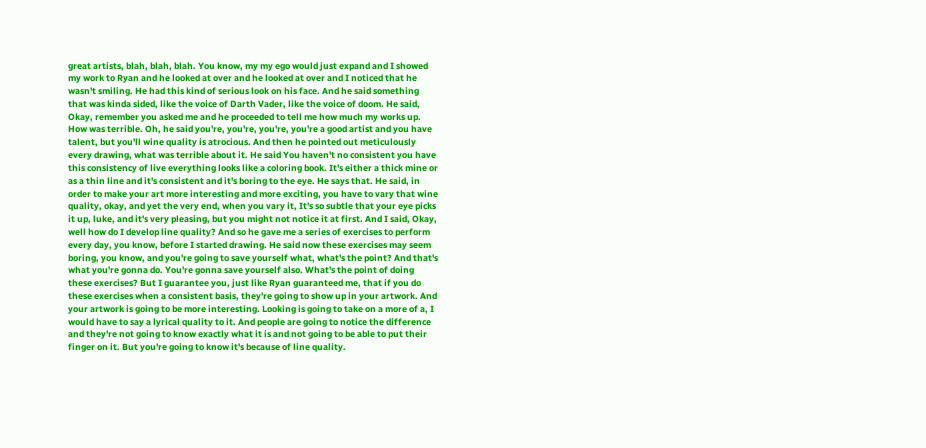great artists, blah, blah, blah. You know, my my ego would just expand and I showed my work to Ryan and he looked at over and he looked at over and I noticed that he wasn't smiling. He had this kind of serious look on his face. And he said something that was kinda sided, like the voice of Darth Vader, like the voice of doom. He said, Okay, remember you asked me and he proceeded to tell me how much my works up. How was terrible. Oh, he said you're, you're, you're, you're a good artist and you have talent, but you'll wine quality is atrocious. And then he pointed out meticulously every drawing, what was terrible about it. He said You haven't no consistent you have this consistency of live everything looks like a coloring book. It's either a thick mine or as a thin line and it's consistent and it's boring to the eye. He says that. He said, in order to make your art more interesting and more exciting, you have to vary that wine quality, okay, and yet the very end, when you vary it, It's so subtle that your eye picks it up, luke, and it's very pleasing, but you might not notice it at first. And I said, Okay, well how do I develop line quality? And so he gave me a series of exercises to perform every day, you know, before I started drawing. He said now these exercises may seem boring, you know, and you're going to save yourself what, what's the point? And that's what you're gonna do. You're gonna save yourself also. What's the point of doing these exercises? But I guarantee you, just like Ryan guaranteed me, that if you do these exercises when a consistent basis, they're going to show up in your artwork. And your artwork is going to be more interesting. Looking is going to take on a more of a, I would have to say a lyrical quality to it. And people are going to notice the difference and they're not going to know exactly what it is and not going to be able to put their finger on it. But you're going to know it's because of line quality.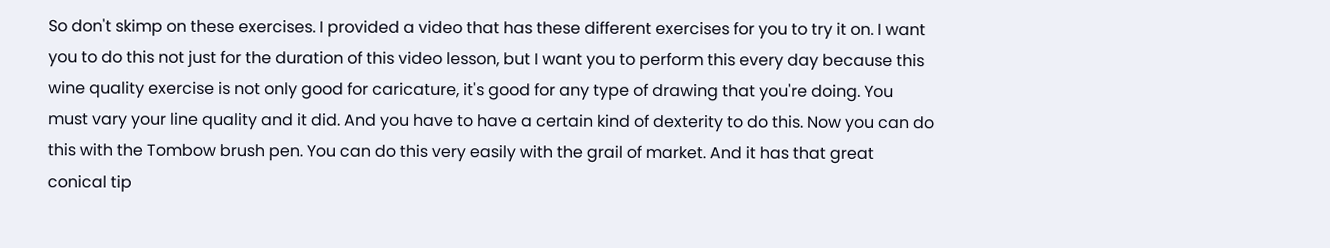So don't skimp on these exercises. I provided a video that has these different exercises for you to try it on. I want you to do this not just for the duration of this video lesson, but I want you to perform this every day because this wine quality exercise is not only good for caricature, it's good for any type of drawing that you're doing. You must vary your line quality and it did. And you have to have a certain kind of dexterity to do this. Now you can do this with the Tombow brush pen. You can do this very easily with the grail of market. And it has that great conical tip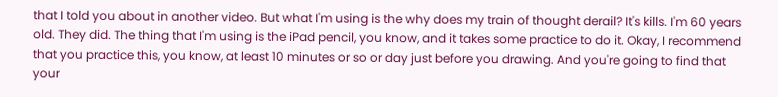that I told you about in another video. But what I'm using is the why does my train of thought derail? It's kills. I'm 60 years old. They did. The thing that I'm using is the iPad pencil, you know, and it takes some practice to do it. Okay, I recommend that you practice this, you know, at least 10 minutes or so or day just before you drawing. And you're going to find that your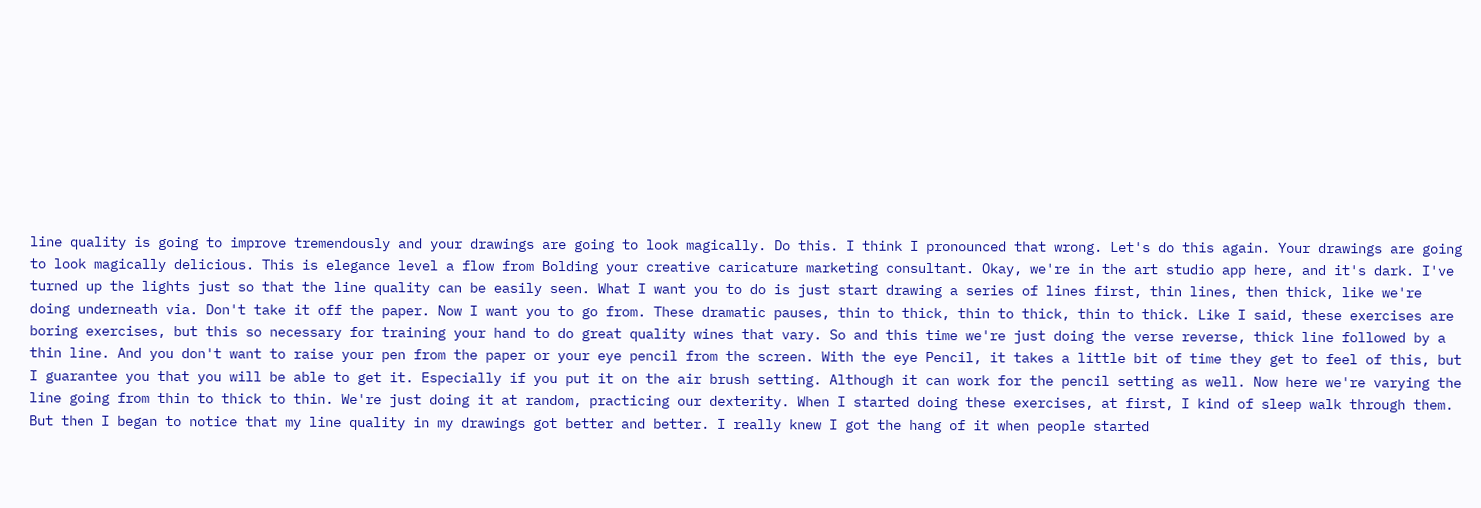line quality is going to improve tremendously and your drawings are going to look magically. Do this. I think I pronounced that wrong. Let's do this again. Your drawings are going to look magically delicious. This is elegance level a flow from Bolding your creative caricature marketing consultant. Okay, we're in the art studio app here, and it's dark. I've turned up the lights just so that the line quality can be easily seen. What I want you to do is just start drawing a series of lines first, thin lines, then thick, like we're doing underneath via. Don't take it off the paper. Now I want you to go from. These dramatic pauses, thin to thick, thin to thick, thin to thick. Like I said, these exercises are boring exercises, but this so necessary for training your hand to do great quality wines that vary. So and this time we're just doing the verse reverse, thick line followed by a thin line. And you don't want to raise your pen from the paper or your eye pencil from the screen. With the eye Pencil, it takes a little bit of time they get to feel of this, but I guarantee you that you will be able to get it. Especially if you put it on the air brush setting. Although it can work for the pencil setting as well. Now here we're varying the line going from thin to thick to thin. We're just doing it at random, practicing our dexterity. When I started doing these exercises, at first, I kind of sleep walk through them. But then I began to notice that my line quality in my drawings got better and better. I really knew I got the hang of it when people started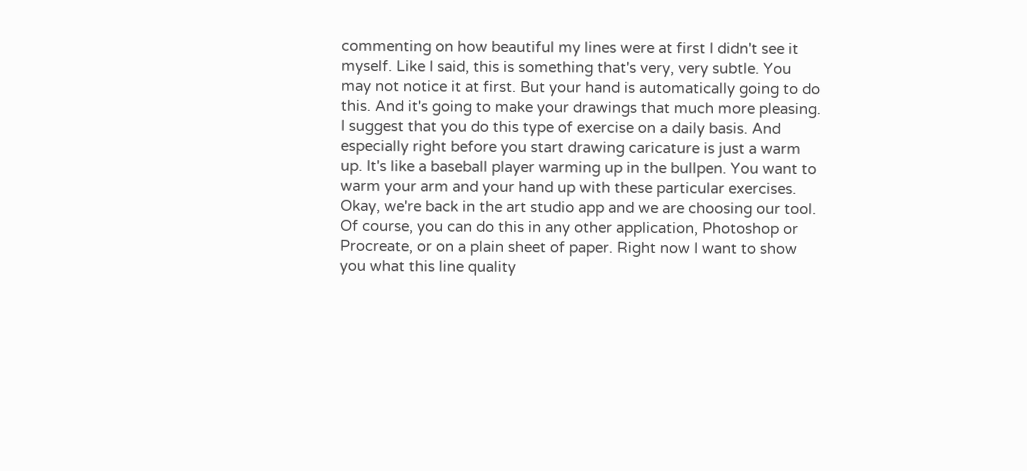commenting on how beautiful my lines were at first I didn't see it myself. Like I said, this is something that's very, very subtle. You may not notice it at first. But your hand is automatically going to do this. And it's going to make your drawings that much more pleasing. I suggest that you do this type of exercise on a daily basis. And especially right before you start drawing caricature is just a warm up. It's like a baseball player warming up in the bullpen. You want to warm your arm and your hand up with these particular exercises. Okay, we're back in the art studio app and we are choosing our tool. Of course, you can do this in any other application, Photoshop or Procreate, or on a plain sheet of paper. Right now I want to show you what this line quality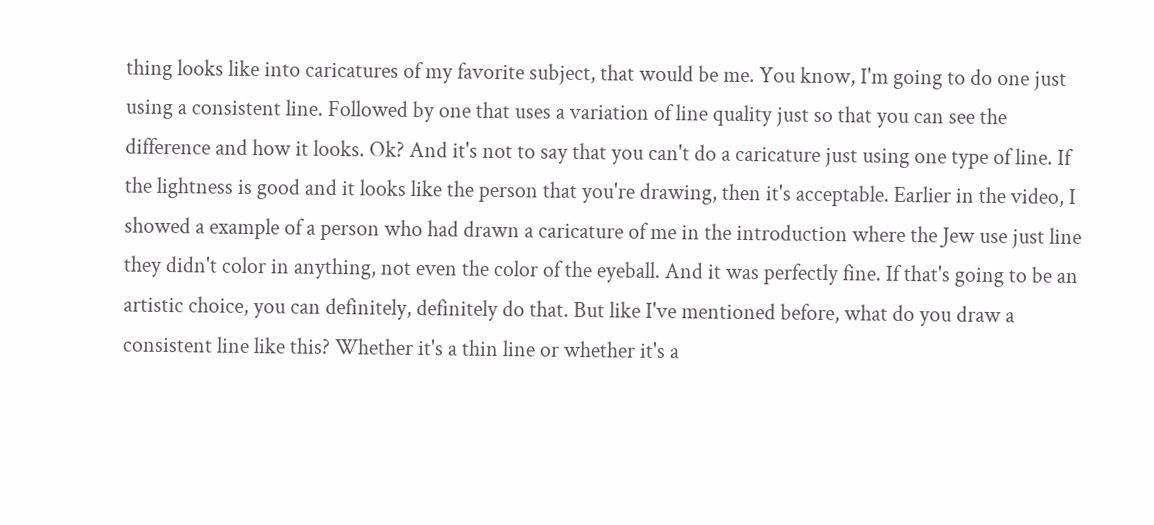thing looks like into caricatures of my favorite subject, that would be me. You know, I'm going to do one just using a consistent line. Followed by one that uses a variation of line quality just so that you can see the difference and how it looks. Ok? And it's not to say that you can't do a caricature just using one type of line. If the lightness is good and it looks like the person that you're drawing, then it's acceptable. Earlier in the video, I showed a example of a person who had drawn a caricature of me in the introduction where the Jew use just line they didn't color in anything, not even the color of the eyeball. And it was perfectly fine. If that's going to be an artistic choice, you can definitely, definitely do that. But like I've mentioned before, what do you draw a consistent line like this? Whether it's a thin line or whether it's a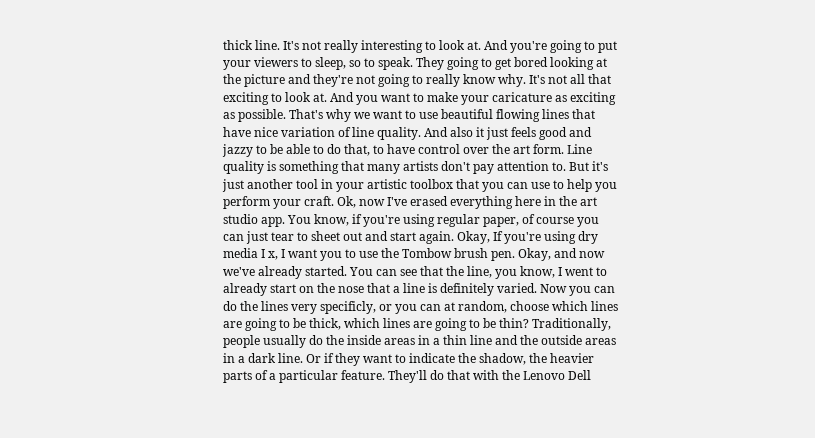thick line. It's not really interesting to look at. And you're going to put your viewers to sleep, so to speak. They going to get bored looking at the picture and they're not going to really know why. It's not all that exciting to look at. And you want to make your caricature as exciting as possible. That's why we want to use beautiful flowing lines that have nice variation of line quality. And also it just feels good and jazzy to be able to do that, to have control over the art form. Line quality is something that many artists don't pay attention to. But it's just another tool in your artistic toolbox that you can use to help you perform your craft. Ok, now I've erased everything here in the art studio app. You know, if you're using regular paper, of course you can just tear to sheet out and start again. Okay, If you're using dry media I x, I want you to use the Tombow brush pen. Okay, and now we've already started. You can see that the line, you know, I went to already start on the nose that a line is definitely varied. Now you can do the lines very specificly, or you can at random, choose which lines are going to be thick, which lines are going to be thin? Traditionally, people usually do the inside areas in a thin line and the outside areas in a dark line. Or if they want to indicate the shadow, the heavier parts of a particular feature. They'll do that with the Lenovo Dell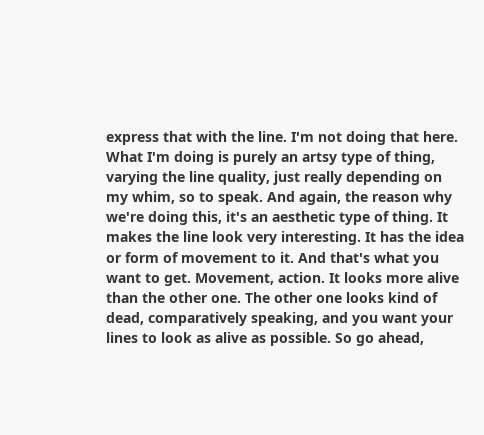express that with the line. I'm not doing that here. What I'm doing is purely an artsy type of thing, varying the line quality, just really depending on my whim, so to speak. And again, the reason why we're doing this, it's an aesthetic type of thing. It makes the line look very interesting. It has the idea or form of movement to it. And that's what you want to get. Movement, action. It looks more alive than the other one. The other one looks kind of dead, comparatively speaking, and you want your lines to look as alive as possible. So go ahead,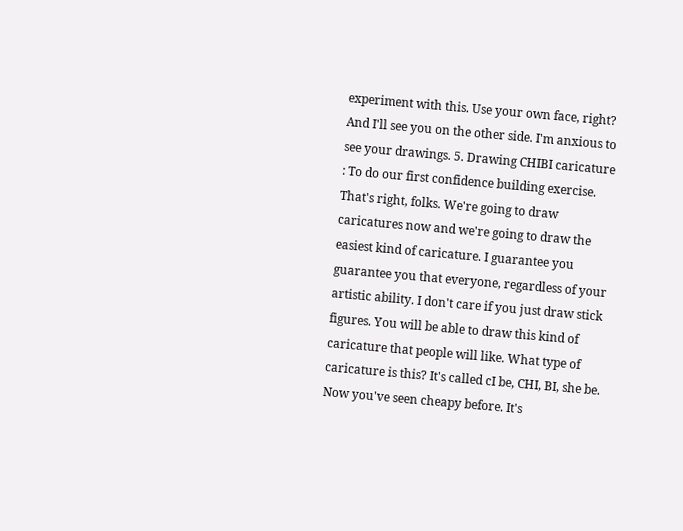experiment with this. Use your own face, right? And I'll see you on the other side. I'm anxious to see your drawings. 5. Drawing CHIBI caricature : To do our first confidence building exercise. That's right, folks. We're going to draw caricatures now and we're going to draw the easiest kind of caricature. I guarantee you guarantee you that everyone, regardless of your artistic ability. I don't care if you just draw stick figures. You will be able to draw this kind of caricature that people will like. What type of caricature is this? It's called cI be, CHI, BI, she be. Now you've seen cheapy before. It's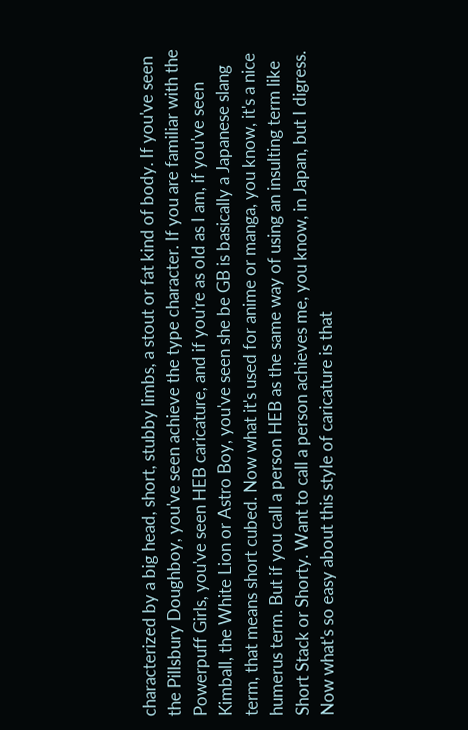characterized by a big head, short, stubby limbs, a stout or fat kind of body. If you've seen the Pillsbury Doughboy, you've seen achieve the type character. If you are familiar with the Powerpuff Girls, you've seen HEB caricature, and if you're as old as I am, if you've seen Kimball, the White Lion or Astro Boy, you've seen she be GB is basically a Japanese slang term, that means short cubed. Now what it's used for anime or manga, you know, it's a nice humerus term. But if you call a person HEB as the same way of using an insulting term like Short Stack or Shorty. Want to call a person achieves me, you know, in Japan, but I digress. Now what's so easy about this style of caricature is that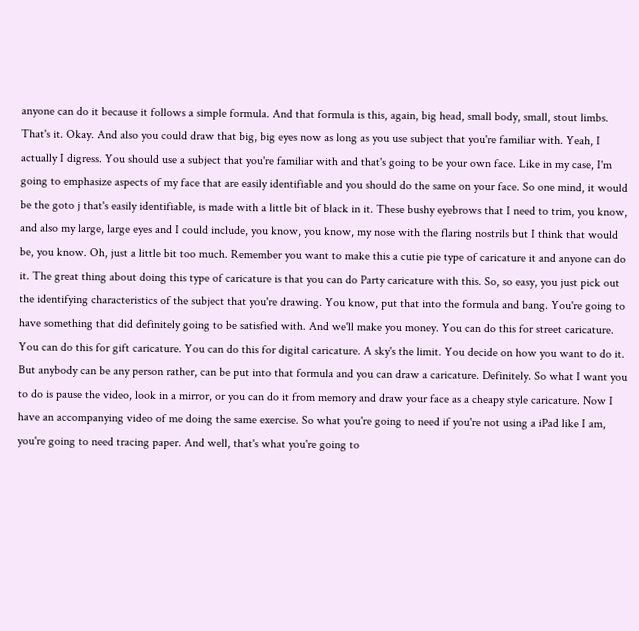anyone can do it because it follows a simple formula. And that formula is this, again, big head, small body, small, stout limbs. That's it. Okay. And also you could draw that big, big eyes now as long as you use subject that you're familiar with. Yeah, I actually I digress. You should use a subject that you're familiar with and that's going to be your own face. Like in my case, I'm going to emphasize aspects of my face that are easily identifiable and you should do the same on your face. So one mind, it would be the goto j that's easily identifiable, is made with a little bit of black in it. These bushy eyebrows that I need to trim, you know, and also my large, large eyes and I could include, you know, you know, my nose with the flaring nostrils but I think that would be, you know. Oh, just a little bit too much. Remember you want to make this a cutie pie type of caricature it and anyone can do it. The great thing about doing this type of caricature is that you can do Party caricature with this. So, so easy, you just pick out the identifying characteristics of the subject that you're drawing. You know, put that into the formula and bang. You're going to have something that did definitely going to be satisfied with. And we'll make you money. You can do this for street caricature. You can do this for gift caricature. You can do this for digital caricature. A sky's the limit. You decide on how you want to do it. But anybody can be any person rather, can be put into that formula and you can draw a caricature. Definitely. So what I want you to do is pause the video, look in a mirror, or you can do it from memory and draw your face as a cheapy style caricature. Now I have an accompanying video of me doing the same exercise. So what you're going to need if you're not using a iPad like I am, you're going to need tracing paper. And well, that's what you're going to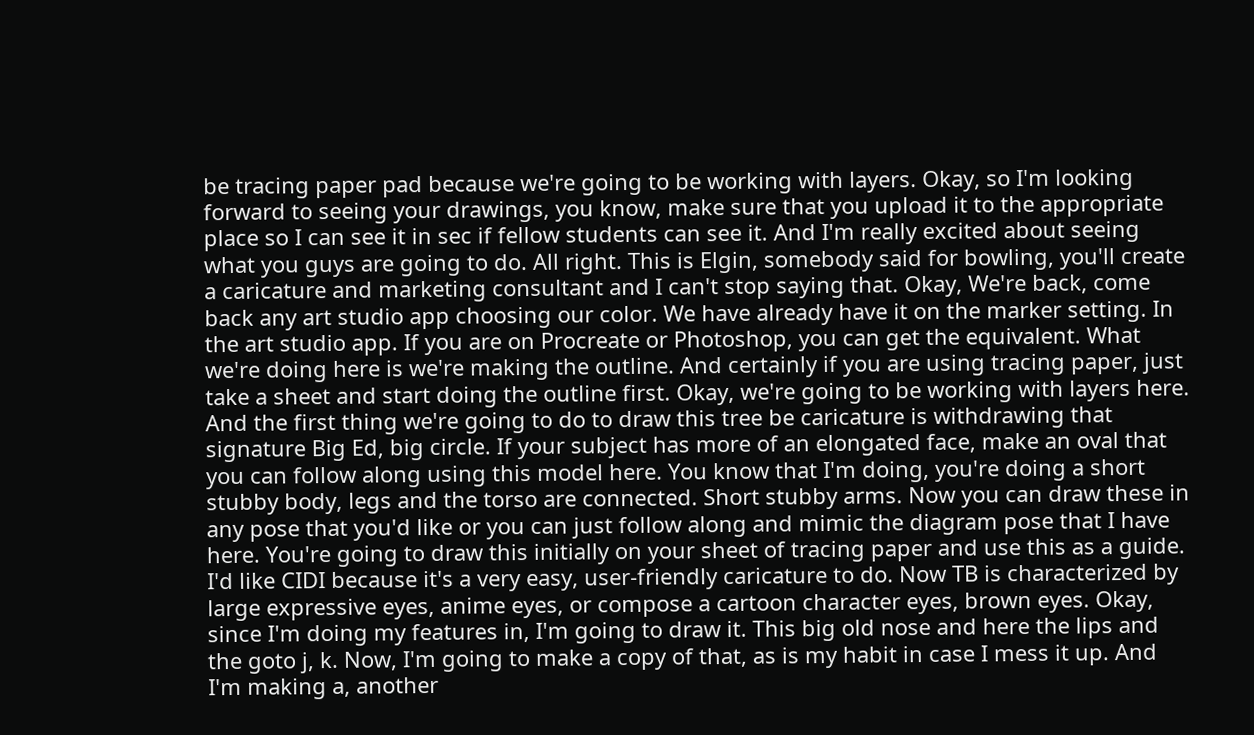be tracing paper pad because we're going to be working with layers. Okay, so I'm looking forward to seeing your drawings, you know, make sure that you upload it to the appropriate place so I can see it in sec if fellow students can see it. And I'm really excited about seeing what you guys are going to do. All right. This is Elgin, somebody said for bowling, you'll create a caricature and marketing consultant and I can't stop saying that. Okay, We're back, come back any art studio app choosing our color. We have already have it on the marker setting. In the art studio app. If you are on Procreate or Photoshop, you can get the equivalent. What we're doing here is we're making the outline. And certainly if you are using tracing paper, just take a sheet and start doing the outline first. Okay, we're going to be working with layers here. And the first thing we're going to do to draw this tree be caricature is withdrawing that signature Big Ed, big circle. If your subject has more of an elongated face, make an oval that you can follow along using this model here. You know that I'm doing, you're doing a short stubby body, legs and the torso are connected. Short stubby arms. Now you can draw these in any pose that you'd like or you can just follow along and mimic the diagram pose that I have here. You're going to draw this initially on your sheet of tracing paper and use this as a guide. I'd like CIDI because it's a very easy, user-friendly caricature to do. Now TB is characterized by large expressive eyes, anime eyes, or compose a cartoon character eyes, brown eyes. Okay, since I'm doing my features in, I'm going to draw it. This big old nose and here the lips and the goto j, k. Now, I'm going to make a copy of that, as is my habit in case I mess it up. And I'm making a, another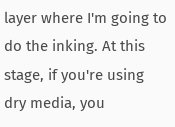layer where I'm going to do the inking. At this stage, if you're using dry media, you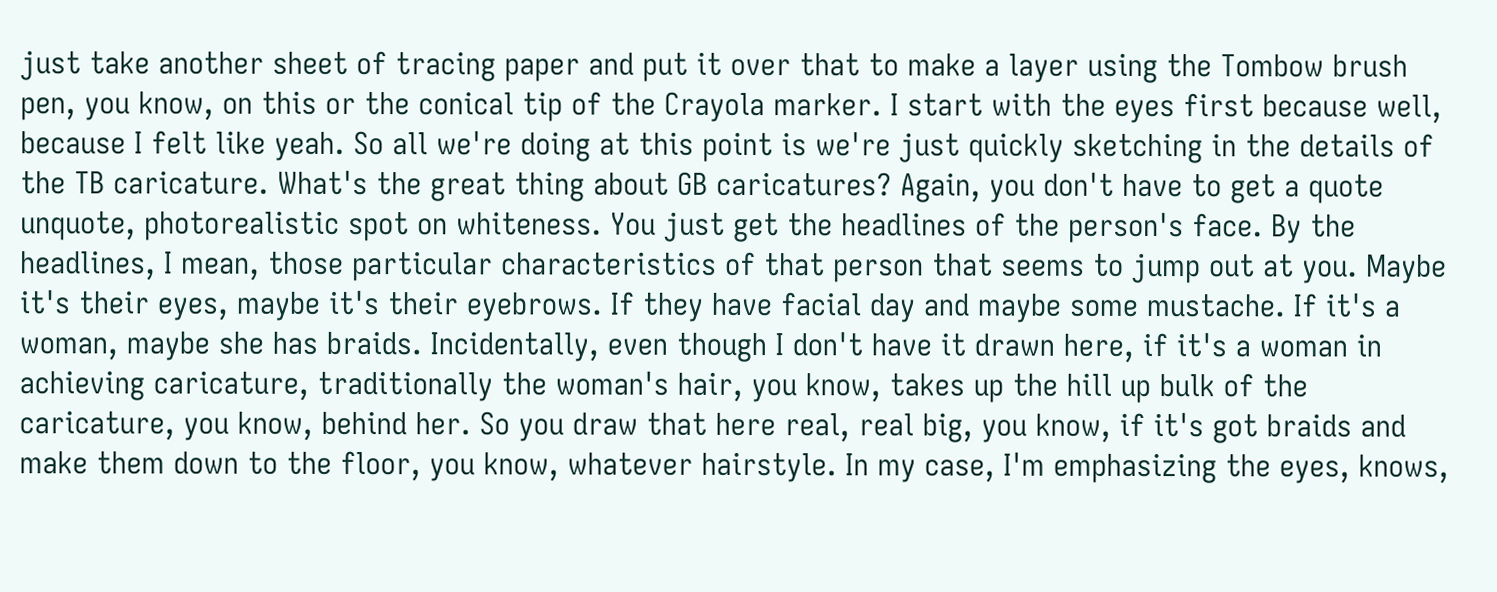just take another sheet of tracing paper and put it over that to make a layer using the Tombow brush pen, you know, on this or the conical tip of the Crayola marker. I start with the eyes first because well, because I felt like yeah. So all we're doing at this point is we're just quickly sketching in the details of the TB caricature. What's the great thing about GB caricatures? Again, you don't have to get a quote unquote, photorealistic spot on whiteness. You just get the headlines of the person's face. By the headlines, I mean, those particular characteristics of that person that seems to jump out at you. Maybe it's their eyes, maybe it's their eyebrows. If they have facial day and maybe some mustache. If it's a woman, maybe she has braids. Incidentally, even though I don't have it drawn here, if it's a woman in achieving caricature, traditionally the woman's hair, you know, takes up the hill up bulk of the caricature, you know, behind her. So you draw that here real, real big, you know, if it's got braids and make them down to the floor, you know, whatever hairstyle. In my case, I'm emphasizing the eyes, knows,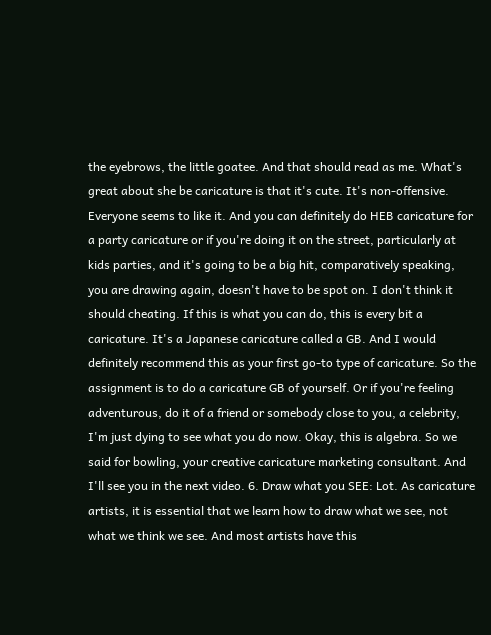the eyebrows, the little goatee. And that should read as me. What's great about she be caricature is that it's cute. It's non-offensive. Everyone seems to like it. And you can definitely do HEB caricature for a party caricature or if you're doing it on the street, particularly at kids parties, and it's going to be a big hit, comparatively speaking, you are drawing again, doesn't have to be spot on. I don't think it should cheating. If this is what you can do, this is every bit a caricature. It's a Japanese caricature called a GB. And I would definitely recommend this as your first go-to type of caricature. So the assignment is to do a caricature GB of yourself. Or if you're feeling adventurous, do it of a friend or somebody close to you, a celebrity, I'm just dying to see what you do now. Okay, this is algebra. So we said for bowling, your creative caricature marketing consultant. And I'll see you in the next video. 6. Draw what you SEE: Lot. As caricature artists, it is essential that we learn how to draw what we see, not what we think we see. And most artists have this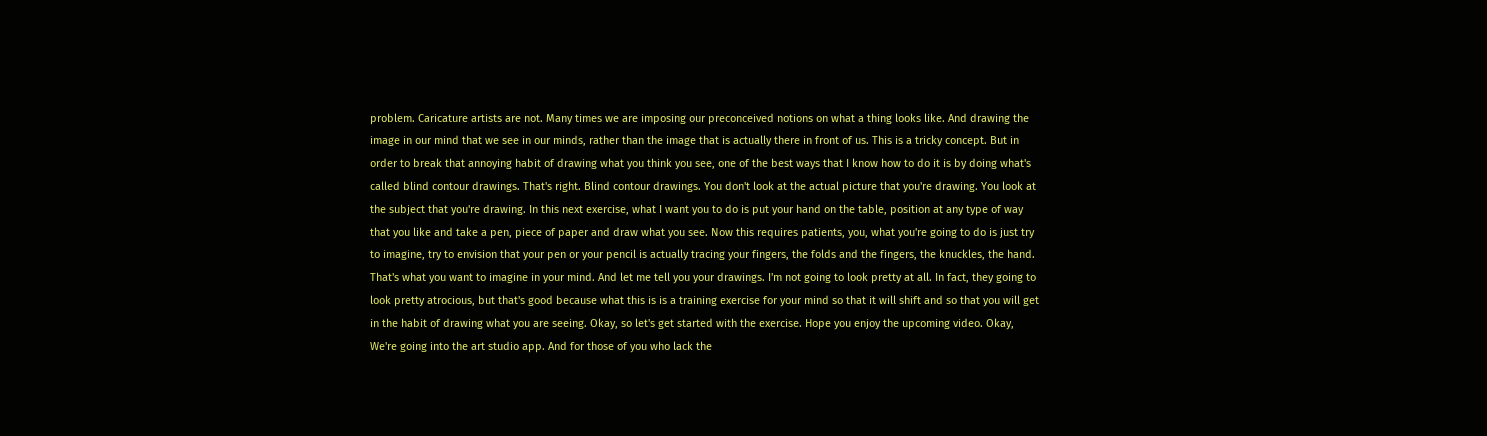problem. Caricature artists are not. Many times we are imposing our preconceived notions on what a thing looks like. And drawing the image in our mind that we see in our minds, rather than the image that is actually there in front of us. This is a tricky concept. But in order to break that annoying habit of drawing what you think you see, one of the best ways that I know how to do it is by doing what's called blind contour drawings. That's right. Blind contour drawings. You don't look at the actual picture that you're drawing. You look at the subject that you're drawing. In this next exercise, what I want you to do is put your hand on the table, position at any type of way that you like and take a pen, piece of paper and draw what you see. Now this requires patients, you, what you're going to do is just try to imagine, try to envision that your pen or your pencil is actually tracing your fingers, the folds and the fingers, the knuckles, the hand. That's what you want to imagine in your mind. And let me tell you your drawings. I'm not going to look pretty at all. In fact, they going to look pretty atrocious, but that's good because what this is is a training exercise for your mind so that it will shift and so that you will get in the habit of drawing what you are seeing. Okay, so let's get started with the exercise. Hope you enjoy the upcoming video. Okay, We're going into the art studio app. And for those of you who lack the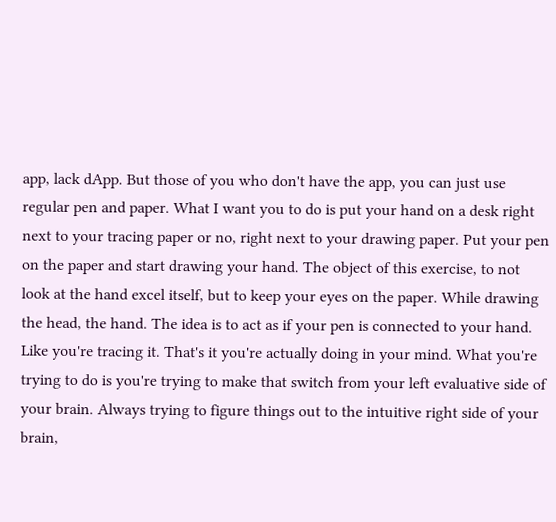app, lack dApp. But those of you who don't have the app, you can just use regular pen and paper. What I want you to do is put your hand on a desk right next to your tracing paper or no, right next to your drawing paper. Put your pen on the paper and start drawing your hand. The object of this exercise, to not look at the hand excel itself, but to keep your eyes on the paper. While drawing the head, the hand. The idea is to act as if your pen is connected to your hand. Like you're tracing it. That's it you're actually doing in your mind. What you're trying to do is you're trying to make that switch from your left evaluative side of your brain. Always trying to figure things out to the intuitive right side of your brain,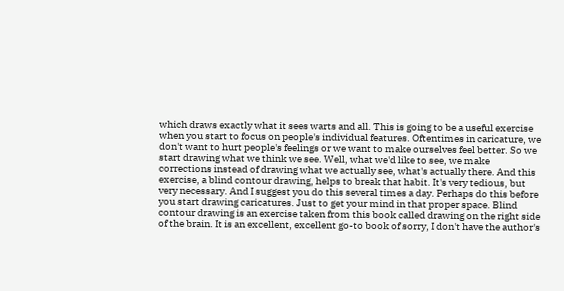which draws exactly what it sees warts and all. This is going to be a useful exercise when you start to focus on people's individual features. Oftentimes in caricature, we don't want to hurt people's feelings or we want to make ourselves feel better. So we start drawing what we think we see. Well, what we'd like to see, we make corrections instead of drawing what we actually see, what's actually there. And this exercise, a blind contour drawing, helps to break that habit. It's very tedious, but very necessary. And I suggest you do this several times a day. Perhaps do this before you start drawing caricatures. Just to get your mind in that proper space. Blind contour drawing is an exercise taken from this book called drawing on the right side of the brain. It is an excellent, excellent go-to book of sorry, I don't have the author's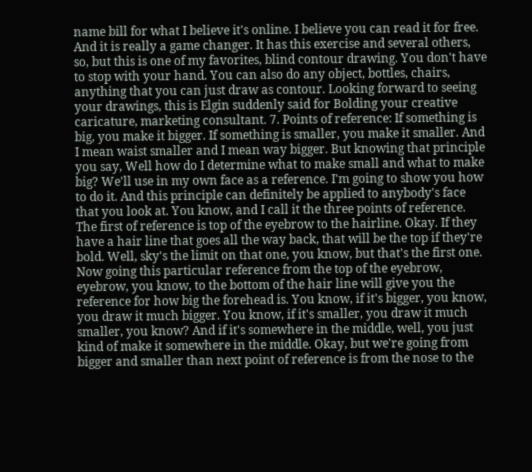name bill for what I believe it's online. I believe you can read it for free. And it is really a game changer. It has this exercise and several others, so, but this is one of my favorites, blind contour drawing. You don't have to stop with your hand. You can also do any object, bottles, chairs, anything that you can just draw as contour. Looking forward to seeing your drawings, this is Elgin suddenly said for Bolding your creative caricature, marketing consultant. 7. Points of reference: If something is big, you make it bigger. If something is smaller, you make it smaller. And I mean waist smaller and I mean way bigger. But knowing that principle you say, Well how do I determine what to make small and what to make big? We'll use in my own face as a reference. I'm going to show you how to do it. And this principle can definitely be applied to anybody's face that you look at. You know, and I call it the three points of reference. The first of reference is top of the eyebrow to the hairline. Okay. If they have a hair line that goes all the way back, that will be the top if they're bold. Well, sky's the limit on that one, you know, but that's the first one. Now going this particular reference from the top of the eyebrow, eyebrow, you know, to the bottom of the hair line will give you the reference for how big the forehead is. You know, if it's bigger, you know, you draw it much bigger. You know, if it's smaller, you draw it much smaller, you know? And if it's somewhere in the middle, well, you just kind of make it somewhere in the middle. Okay, but we're going from bigger and smaller than next point of reference is from the nose to the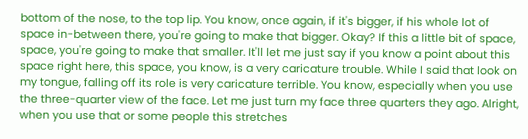bottom of the nose, to the top lip. You know, once again, if it's bigger, if his whole lot of space in-between there, you're going to make that bigger. Okay? If this a little bit of space, space, you're going to make that smaller. It'll let me just say if you know a point about this space right here, this space, you know, is a very caricature trouble. While I said that look on my tongue, falling off its role is very caricature terrible. You know, especially when you use the three-quarter view of the face. Let me just turn my face three quarters they ago. Alright, when you use that or some people this stretches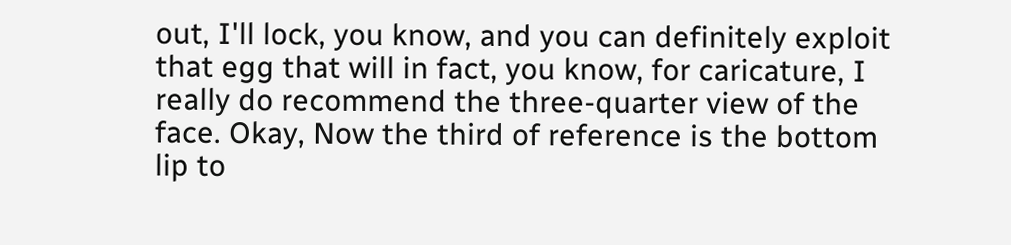out, I'll lock, you know, and you can definitely exploit that egg that will in fact, you know, for caricature, I really do recommend the three-quarter view of the face. Okay, Now the third of reference is the bottom lip to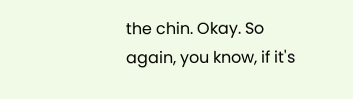the chin. Okay. So again, you know, if it's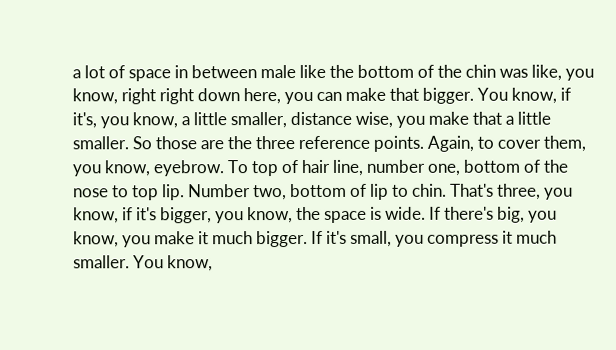a lot of space in between male like the bottom of the chin was like, you know, right right down here, you can make that bigger. You know, if it's, you know, a little smaller, distance wise, you make that a little smaller. So those are the three reference points. Again, to cover them, you know, eyebrow. To top of hair line, number one, bottom of the nose to top lip. Number two, bottom of lip to chin. That's three, you know, if it's bigger, you know, the space is wide. If there's big, you know, you make it much bigger. If it's small, you compress it much smaller. You know,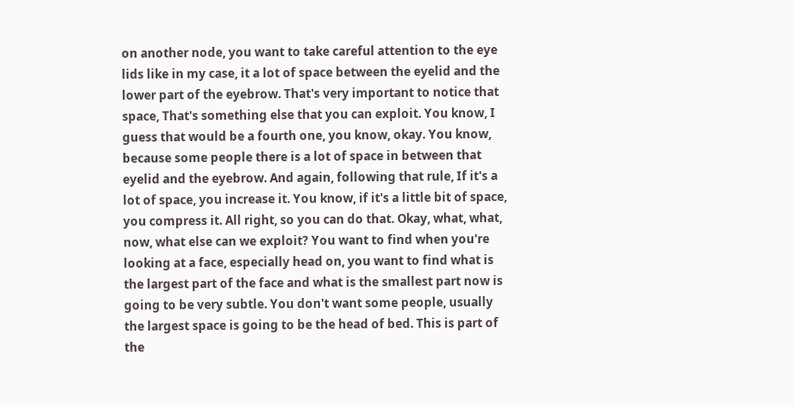on another node, you want to take careful attention to the eye lids like in my case, it a lot of space between the eyelid and the lower part of the eyebrow. That's very important to notice that space, That's something else that you can exploit. You know, I guess that would be a fourth one, you know, okay. You know, because some people there is a lot of space in between that eyelid and the eyebrow. And again, following that rule, If it's a lot of space, you increase it. You know, if it's a little bit of space, you compress it. All right, so you can do that. Okay, what, what, now, what else can we exploit? You want to find when you're looking at a face, especially head on, you want to find what is the largest part of the face and what is the smallest part now is going to be very subtle. You don't want some people, usually the largest space is going to be the head of bed. This is part of the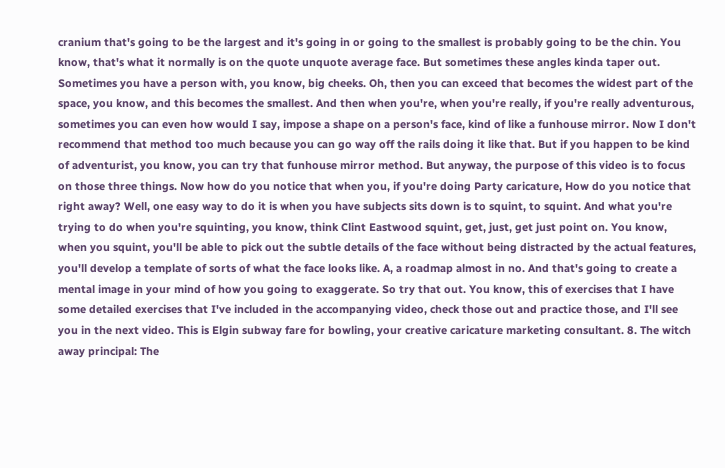cranium that's going to be the largest and it's going in or going to the smallest is probably going to be the chin. You know, that's what it normally is on the quote unquote average face. But sometimes these angles kinda taper out. Sometimes you have a person with, you know, big cheeks. Oh, then you can exceed that becomes the widest part of the space, you know, and this becomes the smallest. And then when you're, when you're really, if you're really adventurous, sometimes you can even how would I say, impose a shape on a person's face, kind of like a funhouse mirror. Now I don't recommend that method too much because you can go way off the rails doing it like that. But if you happen to be kind of adventurist, you know, you can try that funhouse mirror method. But anyway, the purpose of this video is to focus on those three things. Now how do you notice that when you, if you're doing Party caricature, How do you notice that right away? Well, one easy way to do it is when you have subjects sits down is to squint, to squint. And what you're trying to do when you're squinting, you know, think Clint Eastwood squint, get, just, get just point on. You know, when you squint, you'll be able to pick out the subtle details of the face without being distracted by the actual features, you'll develop a template of sorts of what the face looks like. A, a roadmap almost in no. And that's going to create a mental image in your mind of how you going to exaggerate. So try that out. You know, this of exercises that I have some detailed exercises that I've included in the accompanying video, check those out and practice those, and I'll see you in the next video. This is Elgin subway fare for bowling, your creative caricature marketing consultant. 8. The witch away principal: The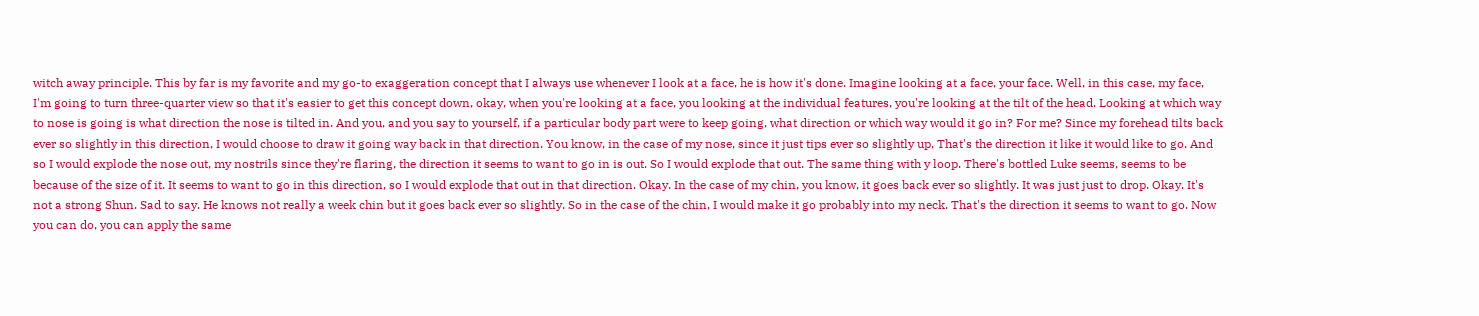witch away principle. This by far is my favorite and my go-to exaggeration concept that I always use whenever I look at a face, he is how it's done. Imagine looking at a face, your face. Well, in this case, my face, I'm going to turn three-quarter view so that it's easier to get this concept down, okay, when you're looking at a face, you looking at the individual features, you're looking at the tilt of the head. Looking at which way to nose is going is what direction the nose is tilted in. And you, and you say to yourself, if a particular body part were to keep going, what direction or which way would it go in? For me? Since my forehead tilts back ever so slightly in this direction, I would choose to draw it going way back in that direction. You know, in the case of my nose, since it just tips ever so slightly up, That's the direction it like it would like to go. And so I would explode the nose out, my nostrils since they're flaring, the direction it seems to want to go in is out. So I would explode that out. The same thing with y loop. There's bottled Luke seems, seems to be because of the size of it. It seems to want to go in this direction, so I would explode that out in that direction. Okay. In the case of my chin, you know, it goes back ever so slightly. It was just just to drop. Okay. It's not a strong Shun. Sad to say. He knows not really a week chin but it goes back ever so slightly. So in the case of the chin, I would make it go probably into my neck. That's the direction it seems to want to go. Now you can do, you can apply the same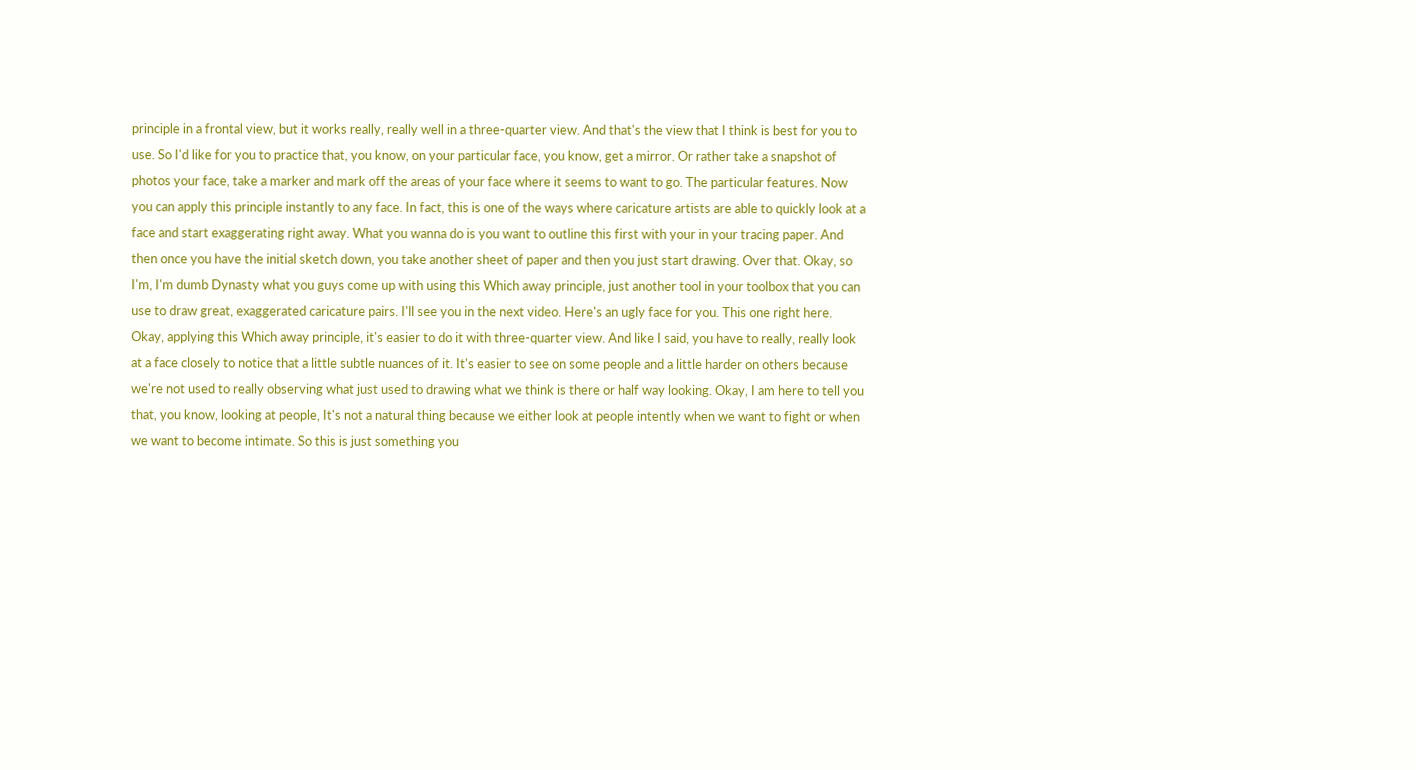principle in a frontal view, but it works really, really well in a three-quarter view. And that's the view that I think is best for you to use. So I'd like for you to practice that, you know, on your particular face, you know, get a mirror. Or rather take a snapshot of photos your face, take a marker and mark off the areas of your face where it seems to want to go. The particular features. Now you can apply this principle instantly to any face. In fact, this is one of the ways where caricature artists are able to quickly look at a face and start exaggerating right away. What you wanna do is you want to outline this first with your in your tracing paper. And then once you have the initial sketch down, you take another sheet of paper and then you just start drawing. Over that. Okay, so I'm, I'm dumb Dynasty what you guys come up with using this Which away principle, just another tool in your toolbox that you can use to draw great, exaggerated caricature pairs. I'll see you in the next video. Here's an ugly face for you. This one right here. Okay, applying this Which away principle, it's easier to do it with three-quarter view. And like I said, you have to really, really look at a face closely to notice that a little subtle nuances of it. It's easier to see on some people and a little harder on others because we're not used to really observing what just used to drawing what we think is there or half way looking. Okay, I am here to tell you that, you know, looking at people, It's not a natural thing because we either look at people intently when we want to fight or when we want to become intimate. So this is just something you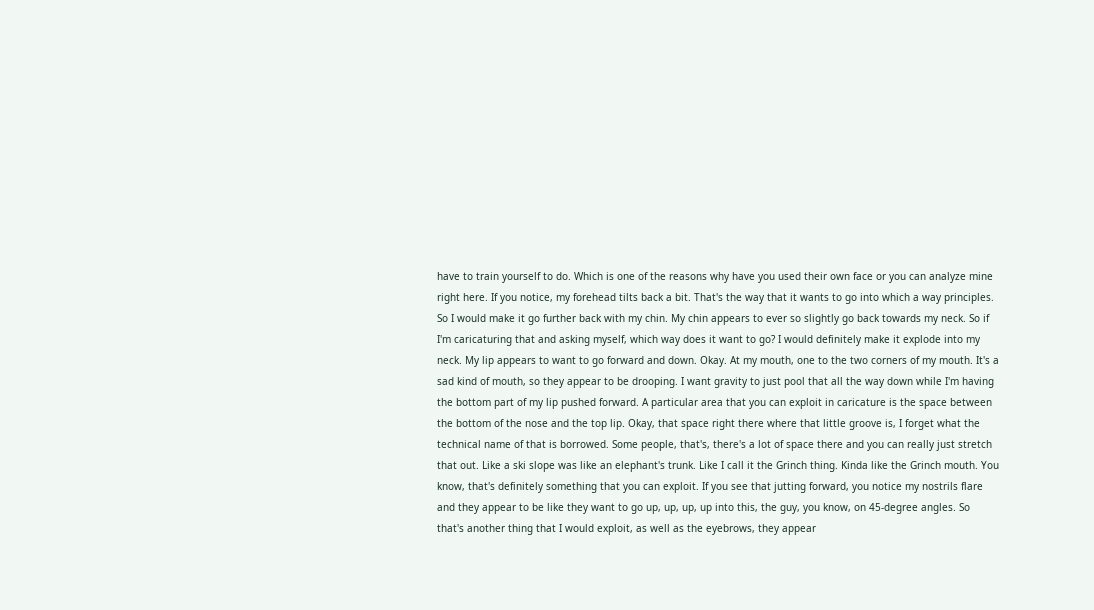have to train yourself to do. Which is one of the reasons why have you used their own face or you can analyze mine right here. If you notice, my forehead tilts back a bit. That's the way that it wants to go into which a way principles. So I would make it go further back with my chin. My chin appears to ever so slightly go back towards my neck. So if I'm caricaturing that and asking myself, which way does it want to go? I would definitely make it explode into my neck. My lip appears to want to go forward and down. Okay. At my mouth, one to the two corners of my mouth. It's a sad kind of mouth, so they appear to be drooping. I want gravity to just pool that all the way down while I'm having the bottom part of my lip pushed forward. A particular area that you can exploit in caricature is the space between the bottom of the nose and the top lip. Okay, that space right there where that little groove is, I forget what the technical name of that is borrowed. Some people, that's, there's a lot of space there and you can really just stretch that out. Like a ski slope was like an elephant's trunk. Like I call it the Grinch thing. Kinda like the Grinch mouth. You know, that's definitely something that you can exploit. If you see that jutting forward, you notice my nostrils flare and they appear to be like they want to go up, up, up, up into this, the guy, you know, on 45-degree angles. So that's another thing that I would exploit, as well as the eyebrows, they appear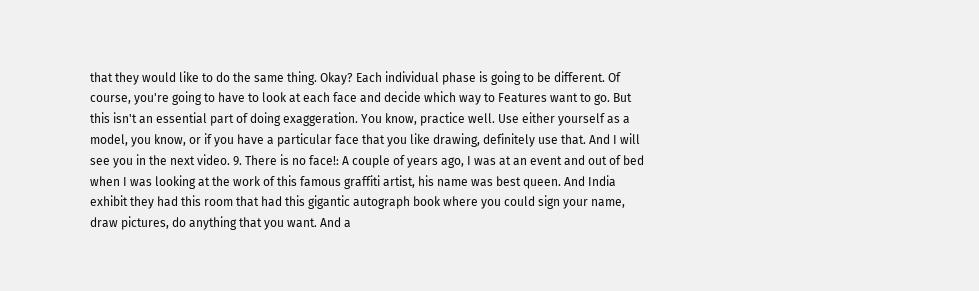that they would like to do the same thing. Okay? Each individual phase is going to be different. Of course, you're going to have to look at each face and decide which way to Features want to go. But this isn't an essential part of doing exaggeration. You know, practice well. Use either yourself as a model, you know, or if you have a particular face that you like drawing, definitely use that. And I will see you in the next video. 9. There is no face!: A couple of years ago, I was at an event and out of bed when I was looking at the work of this famous graffiti artist, his name was best queen. And India exhibit they had this room that had this gigantic autograph book where you could sign your name, draw pictures, do anything that you want. And a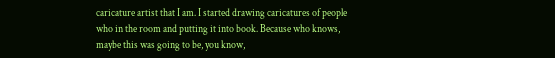caricature artist that I am. I started drawing caricatures of people who in the room and putting it into book. Because who knows, maybe this was going to be, you know,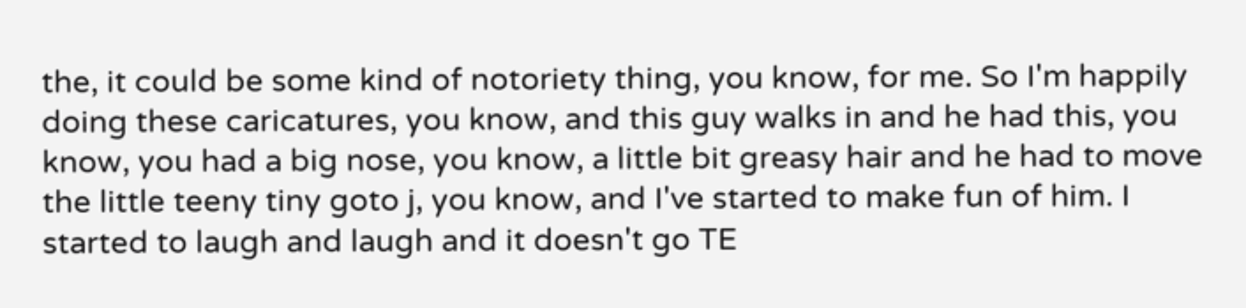the, it could be some kind of notoriety thing, you know, for me. So I'm happily doing these caricatures, you know, and this guy walks in and he had this, you know, you had a big nose, you know, a little bit greasy hair and he had to move the little teeny tiny goto j, you know, and I've started to make fun of him. I started to laugh and laugh and it doesn't go TE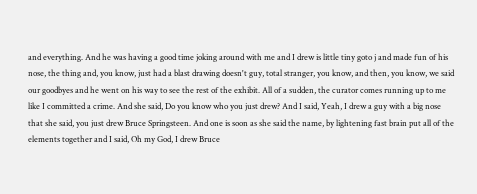and everything. And he was having a good time joking around with me and I drew is little tiny goto j and made fun of his nose, the thing and, you know, just had a blast drawing doesn't guy, total stranger, you know, and then, you know, we said our goodbyes and he went on his way to see the rest of the exhibit. All of a sudden, the curator comes running up to me like I committed a crime. And she said, Do you know who you just drew? And I said, Yeah, I drew a guy with a big nose that she said, you just drew Bruce Springsteen. And one is soon as she said the name, by lightening fast brain put all of the elements together and I said, Oh my God, I drew Bruce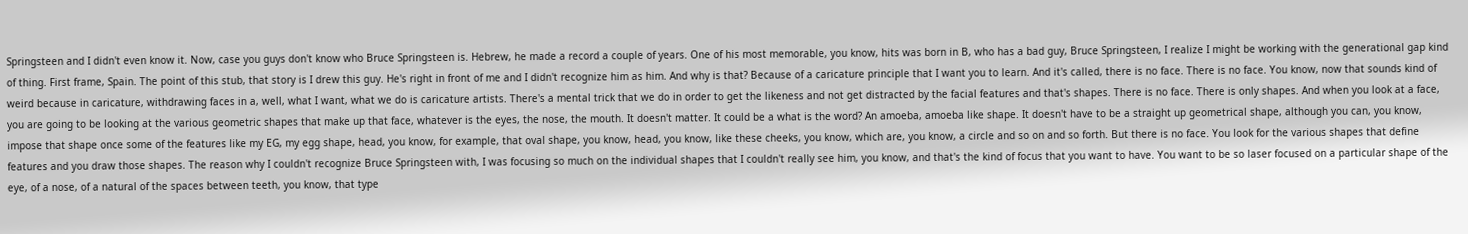Springsteen and I didn't even know it. Now, case you guys don't know who Bruce Springsteen is. Hebrew, he made a record a couple of years. One of his most memorable, you know, hits was born in B, who has a bad guy, Bruce Springsteen, I realize I might be working with the generational gap kind of thing. First frame, Spain. The point of this stub, that story is I drew this guy. He's right in front of me and I didn't recognize him as him. And why is that? Because of a caricature principle that I want you to learn. And it's called, there is no face. There is no face. You know, now that sounds kind of weird because in caricature, withdrawing faces in a, well, what I want, what we do is caricature artists. There's a mental trick that we do in order to get the likeness and not get distracted by the facial features and that's shapes. There is no face. There is only shapes. And when you look at a face, you are going to be looking at the various geometric shapes that make up that face, whatever is the eyes, the nose, the mouth. It doesn't matter. It could be a what is the word? An amoeba, amoeba like shape. It doesn't have to be a straight up geometrical shape, although you can, you know, impose that shape once some of the features like my EG, my egg shape, head, you know, for example, that oval shape, you know, head, you know, like these cheeks, you know, which are, you know, a circle and so on and so forth. But there is no face. You look for the various shapes that define features and you draw those shapes. The reason why I couldn't recognize Bruce Springsteen with, I was focusing so much on the individual shapes that I couldn't really see him, you know, and that's the kind of focus that you want to have. You want to be so laser focused on a particular shape of the eye, of a nose, of a natural of the spaces between teeth, you know, that type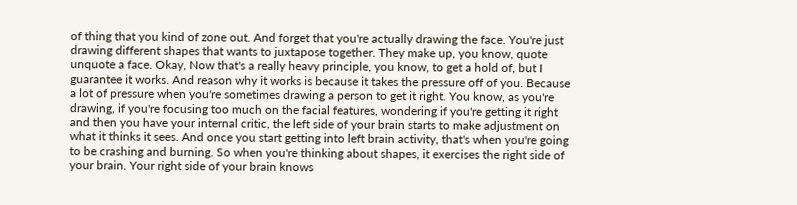of thing that you kind of zone out. And forget that you're actually drawing the face. You're just drawing different shapes that wants to juxtapose together. They make up, you know, quote unquote a face. Okay, Now that's a really heavy principle, you know, to get a hold of, but I guarantee it works. And reason why it works is because it takes the pressure off of you. Because a lot of pressure when you're sometimes drawing a person to get it right. You know, as you're drawing, if you're focusing too much on the facial features, wondering if you're getting it right and then you have your internal critic, the left side of your brain starts to make adjustment on what it thinks it sees. And once you start getting into left brain activity, that's when you're going to be crashing and burning. So when you're thinking about shapes, it exercises the right side of your brain. Your right side of your brain knows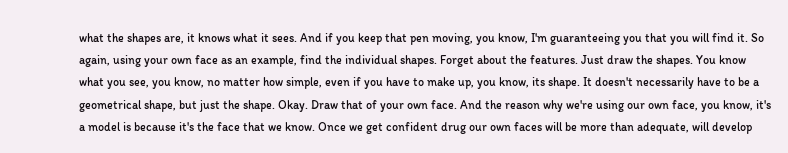what the shapes are, it knows what it sees. And if you keep that pen moving, you know, I'm guaranteeing you that you will find it. So again, using your own face as an example, find the individual shapes. Forget about the features. Just draw the shapes. You know what you see, you know, no matter how simple, even if you have to make up, you know, its shape. It doesn't necessarily have to be a geometrical shape, but just the shape. Okay. Draw that of your own face. And the reason why we're using our own face, you know, it's a model is because it's the face that we know. Once we get confident drug our own faces will be more than adequate, will develop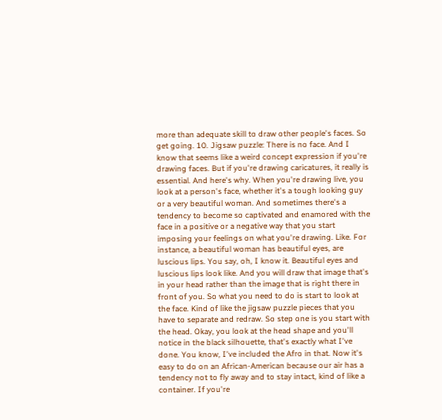more than adequate skill to draw other people's faces. So get going. 10. Jigsaw puzzle: There is no face. And I know that seems like a weird concept expression if you're drawing faces. But if you're drawing caricatures, it really is essential. And here's why. When you're drawing live, you look at a person's face, whether it's a tough looking guy or a very beautiful woman. And sometimes there's a tendency to become so captivated and enamored with the face in a positive or a negative way that you start imposing your feelings on what you're drawing. Like. For instance, a beautiful woman has beautiful eyes, are luscious lips. You say, oh, I know it. Beautiful eyes and luscious lips look like. And you will draw that image that's in your head rather than the image that is right there in front of you. So what you need to do is start to look at the face. Kind of like the jigsaw puzzle pieces that you have to separate and redraw. So step one is you start with the head. Okay, you look at the head shape and you'll notice in the black silhouette, that's exactly what I've done. You know, I've included the Afro in that. Now it's easy to do on an African-American because our air has a tendency not to fly away and to stay intact, kind of like a container. If you're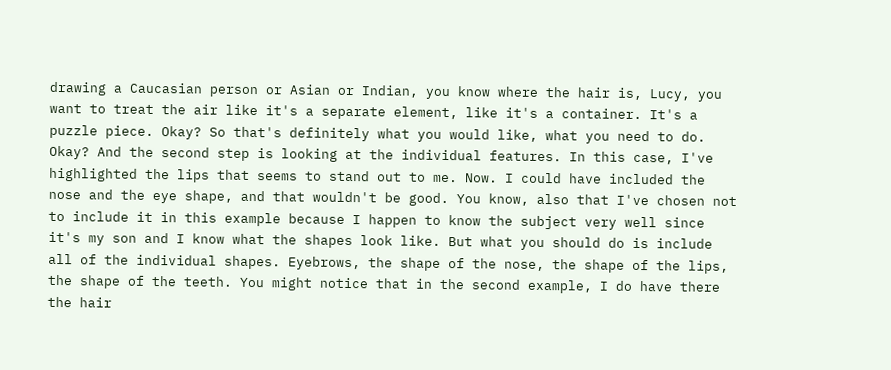drawing a Caucasian person or Asian or Indian, you know where the hair is, Lucy, you want to treat the air like it's a separate element, like it's a container. It's a puzzle piece. Okay? So that's definitely what you would like, what you need to do. Okay? And the second step is looking at the individual features. In this case, I've highlighted the lips that seems to stand out to me. Now. I could have included the nose and the eye shape, and that wouldn't be good. You know, also that I've chosen not to include it in this example because I happen to know the subject very well since it's my son and I know what the shapes look like. But what you should do is include all of the individual shapes. Eyebrows, the shape of the nose, the shape of the lips, the shape of the teeth. You might notice that in the second example, I do have there the hair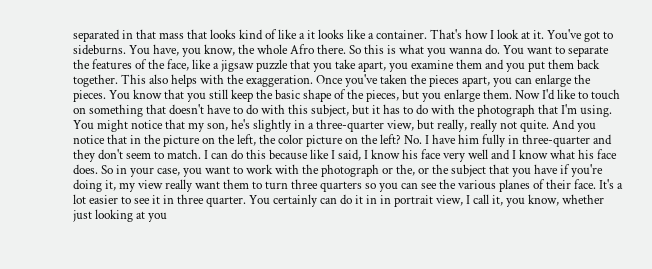separated in that mass that looks kind of like a it looks like a container. That's how I look at it. You've got to sideburns. You have, you know, the whole Afro there. So this is what you wanna do. You want to separate the features of the face, like a jigsaw puzzle that you take apart, you examine them and you put them back together. This also helps with the exaggeration. Once you've taken the pieces apart, you can enlarge the pieces. You know that you still keep the basic shape of the pieces, but you enlarge them. Now I'd like to touch on something that doesn't have to do with this subject, but it has to do with the photograph that I'm using. You might notice that my son, he's slightly in a three-quarter view, but really, really not quite. And you notice that in the picture on the left, the color picture on the left? No. I have him fully in three-quarter and they don't seem to match. I can do this because like I said, I know his face very well and I know what his face does. So in your case, you want to work with the photograph or the, or the subject that you have if you're doing it, my view really want them to turn three quarters so you can see the various planes of their face. It's a lot easier to see it in three quarter. You certainly can do it in in portrait view, I call it, you know, whether just looking at you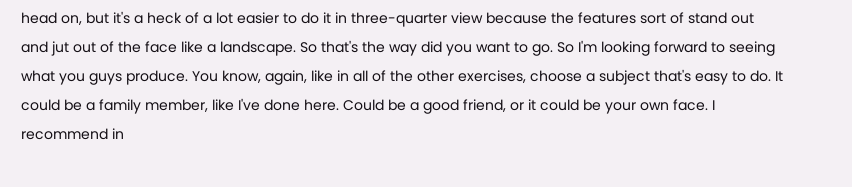head on, but it's a heck of a lot easier to do it in three-quarter view because the features sort of stand out and jut out of the face like a landscape. So that's the way did you want to go. So I'm looking forward to seeing what you guys produce. You know, again, like in all of the other exercises, choose a subject that's easy to do. It could be a family member, like I've done here. Could be a good friend, or it could be your own face. I recommend in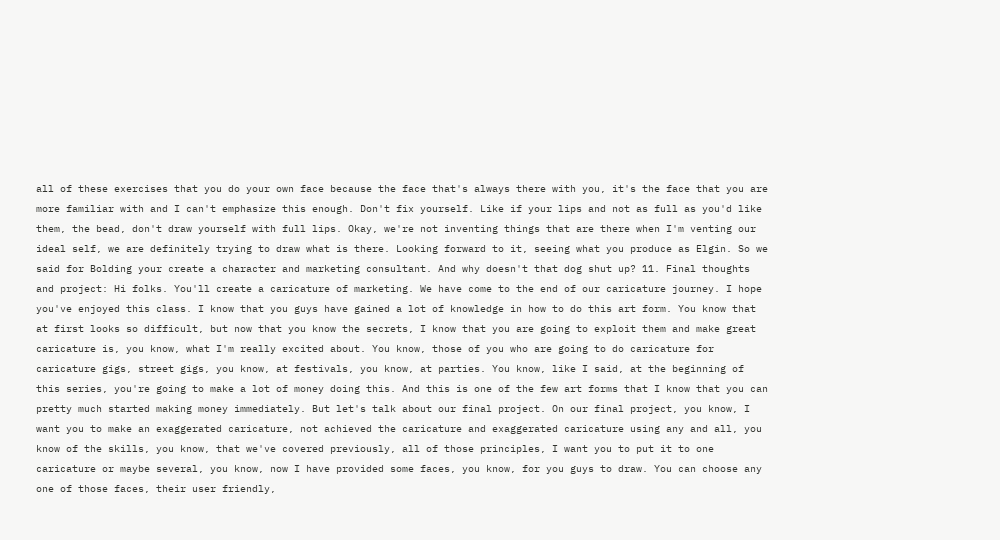all of these exercises that you do your own face because the face that's always there with you, it's the face that you are more familiar with and I can't emphasize this enough. Don't fix yourself. Like if your lips and not as full as you'd like them, the bead, don't draw yourself with full lips. Okay, we're not inventing things that are there when I'm venting our ideal self, we are definitely trying to draw what is there. Looking forward to it, seeing what you produce as Elgin. So we said for Bolding your create a character and marketing consultant. And why doesn't that dog shut up? 11. Final thoughts and project: Hi folks. You'll create a caricature of marketing. We have come to the end of our caricature journey. I hope you've enjoyed this class. I know that you guys have gained a lot of knowledge in how to do this art form. You know that at first looks so difficult, but now that you know the secrets, I know that you are going to exploit them and make great caricature is, you know, what I'm really excited about. You know, those of you who are going to do caricature for caricature gigs, street gigs, you know, at festivals, you know, at parties. You know, like I said, at the beginning of this series, you're going to make a lot of money doing this. And this is one of the few art forms that I know that you can pretty much started making money immediately. But let's talk about our final project. On our final project, you know, I want you to make an exaggerated caricature, not achieved the caricature and exaggerated caricature using any and all, you know of the skills, you know, that we've covered previously, all of those principles, I want you to put it to one caricature or maybe several, you know, now I have provided some faces, you know, for you guys to draw. You can choose any one of those faces, their user friendly,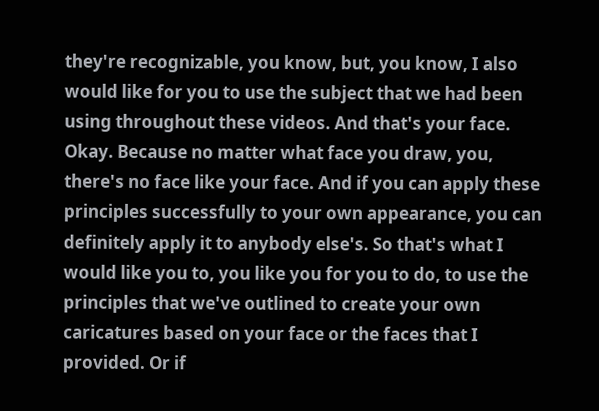they're recognizable, you know, but, you know, I also would like for you to use the subject that we had been using throughout these videos. And that's your face. Okay. Because no matter what face you draw, you, there's no face like your face. And if you can apply these principles successfully to your own appearance, you can definitely apply it to anybody else's. So that's what I would like you to, you like you for you to do, to use the principles that we've outlined to create your own caricatures based on your face or the faces that I provided. Or if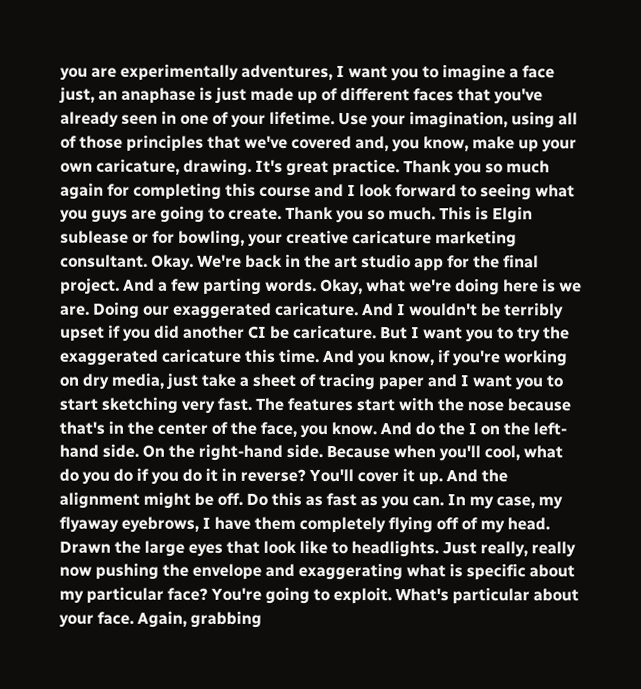you are experimentally adventures, I want you to imagine a face just, an anaphase is just made up of different faces that you've already seen in one of your lifetime. Use your imagination, using all of those principles that we've covered and, you know, make up your own caricature, drawing. It's great practice. Thank you so much again for completing this course and I look forward to seeing what you guys are going to create. Thank you so much. This is Elgin sublease or for bowling, your creative caricature marketing consultant. Okay. We're back in the art studio app for the final project. And a few parting words. Okay, what we're doing here is we are. Doing our exaggerated caricature. And I wouldn't be terribly upset if you did another CI be caricature. But I want you to try the exaggerated caricature this time. And you know, if you're working on dry media, just take a sheet of tracing paper and I want you to start sketching very fast. The features start with the nose because that's in the center of the face, you know. And do the I on the left-hand side. On the right-hand side. Because when you'll cool, what do you do if you do it in reverse? You'll cover it up. And the alignment might be off. Do this as fast as you can. In my case, my flyaway eyebrows, I have them completely flying off of my head. Drawn the large eyes that look like to headlights. Just really, really now pushing the envelope and exaggerating what is specific about my particular face? You're going to exploit. What's particular about your face. Again, grabbing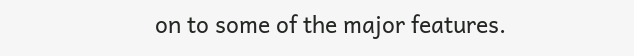on to some of the major features.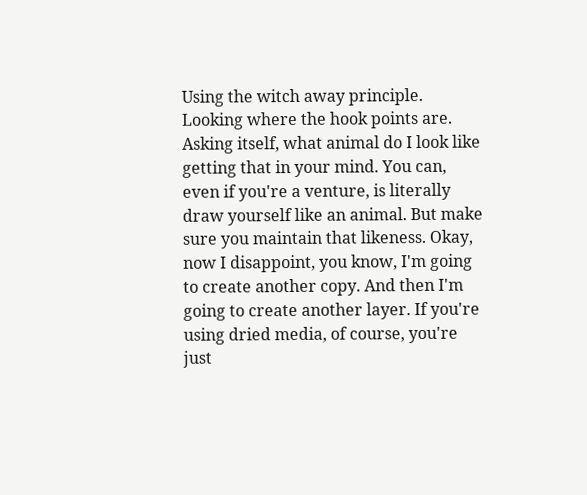Using the witch away principle. Looking where the hook points are. Asking itself, what animal do I look like getting that in your mind. You can, even if you're a venture, is literally draw yourself like an animal. But make sure you maintain that likeness. Okay, now I disappoint, you know, I'm going to create another copy. And then I'm going to create another layer. If you're using dried media, of course, you're just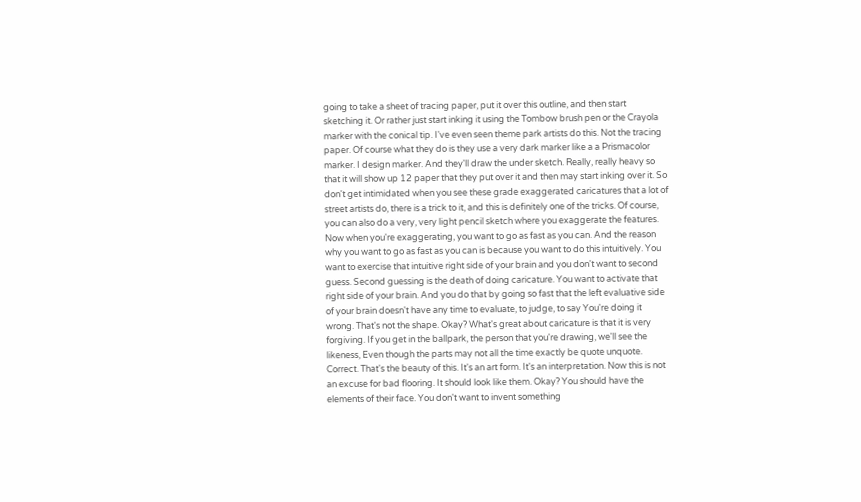going to take a sheet of tracing paper, put it over this outline, and then start sketching it. Or rather just start inking it using the Tombow brush pen or the Crayola marker with the conical tip. I've even seen theme park artists do this. Not the tracing paper. Of course what they do is they use a very dark marker like a a Prismacolor marker. I design marker. And they'll draw the under sketch. Really, really heavy so that it will show up 12 paper that they put over it and then may start inking over it. So don't get intimidated when you see these grade exaggerated caricatures that a lot of street artists do, there is a trick to it, and this is definitely one of the tricks. Of course, you can also do a very, very light pencil sketch where you exaggerate the features. Now when you're exaggerating, you want to go as fast as you can. And the reason why you want to go as fast as you can is because you want to do this intuitively. You want to exercise that intuitive right side of your brain and you don't want to second guess. Second guessing is the death of doing caricature. You want to activate that right side of your brain. And you do that by going so fast that the left evaluative side of your brain doesn't have any time to evaluate, to judge, to say You're doing it wrong. That's not the shape. Okay? What's great about caricature is that it is very forgiving. If you get in the ballpark, the person that you're drawing, we'll see the likeness, Even though the parts may not all the time exactly be quote unquote. Correct. That's the beauty of this. It's an art form. It's an interpretation. Now this is not an excuse for bad flooring. It should look like them. Okay? You should have the elements of their face. You don't want to invent something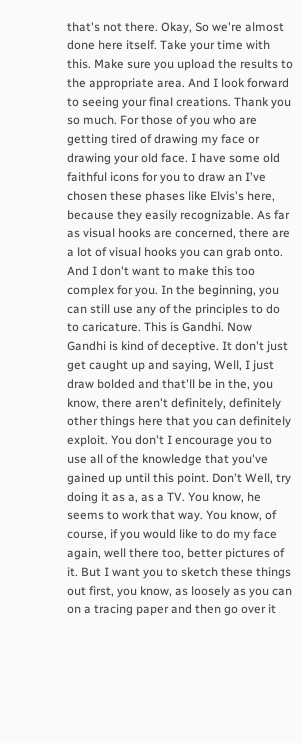that's not there. Okay, So we're almost done here itself. Take your time with this. Make sure you upload the results to the appropriate area. And I look forward to seeing your final creations. Thank you so much. For those of you who are getting tired of drawing my face or drawing your old face. I have some old faithful icons for you to draw an I've chosen these phases like Elvis's here, because they easily recognizable. As far as visual hooks are concerned, there are a lot of visual hooks you can grab onto. And I don't want to make this too complex for you. In the beginning, you can still use any of the principles to do to caricature. This is Gandhi. Now Gandhi is kind of deceptive. It don't just get caught up and saying, Well, I just draw bolded and that'll be in the, you know, there aren't definitely, definitely other things here that you can definitely exploit. You don't I encourage you to use all of the knowledge that you've gained up until this point. Don't Well, try doing it as a, as a TV. You know, he seems to work that way. You know, of course, if you would like to do my face again, well there too, better pictures of it. But I want you to sketch these things out first, you know, as loosely as you can on a tracing paper and then go over it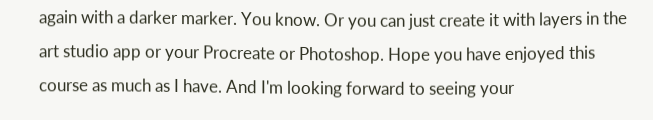again with a darker marker. You know. Or you can just create it with layers in the art studio app or your Procreate or Photoshop. Hope you have enjoyed this course as much as I have. And I'm looking forward to seeing your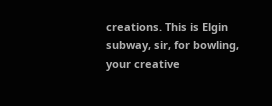creations. This is Elgin subway, sir, for bowling, your creative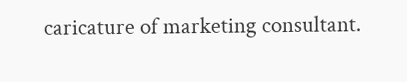caricature of marketing consultant.